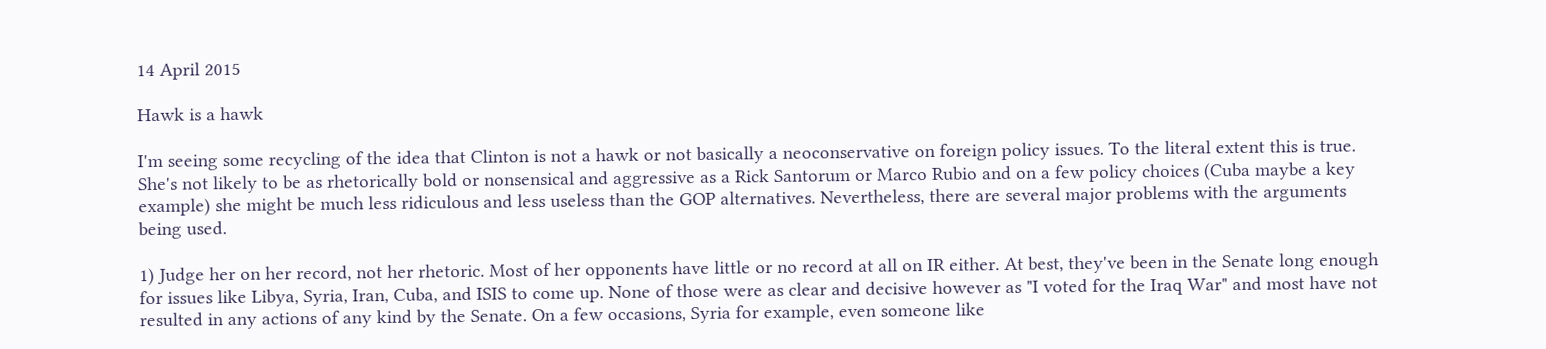14 April 2015

Hawk is a hawk

I'm seeing some recycling of the idea that Clinton is not a hawk or not basically a neoconservative on foreign policy issues. To the literal extent this is true. She's not likely to be as rhetorically bold or nonsensical and aggressive as a Rick Santorum or Marco Rubio and on a few policy choices (Cuba maybe a key example) she might be much less ridiculous and less useless than the GOP alternatives. Nevertheless, there are several major problems with the arguments being used.

1) Judge her on her record, not her rhetoric. Most of her opponents have little or no record at all on IR either. At best, they've been in the Senate long enough for issues like Libya, Syria, Iran, Cuba, and ISIS to come up. None of those were as clear and decisive however as "I voted for the Iraq War" and most have not resulted in any actions of any kind by the Senate. On a few occasions, Syria for example, even someone like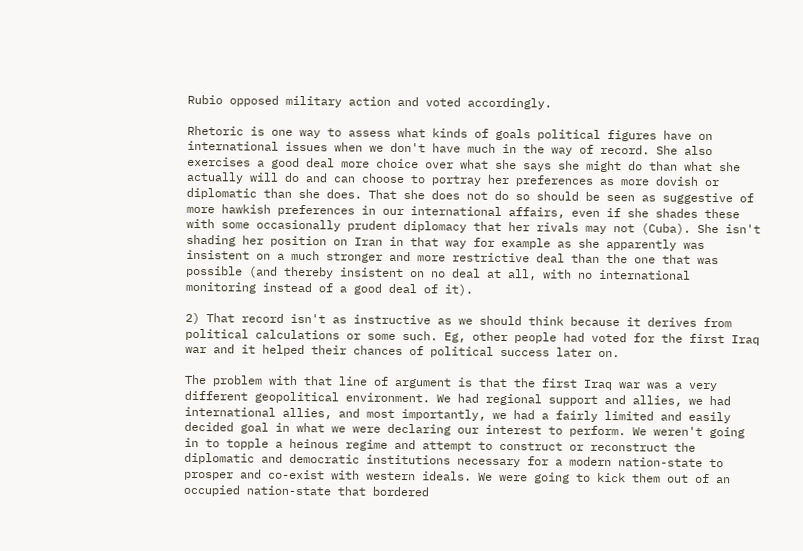Rubio opposed military action and voted accordingly.

Rhetoric is one way to assess what kinds of goals political figures have on international issues when we don't have much in the way of record. She also exercises a good deal more choice over what she says she might do than what she actually will do and can choose to portray her preferences as more dovish or diplomatic than she does. That she does not do so should be seen as suggestive of more hawkish preferences in our international affairs, even if she shades these with some occasionally prudent diplomacy that her rivals may not (Cuba). She isn't shading her position on Iran in that way for example as she apparently was insistent on a much stronger and more restrictive deal than the one that was possible (and thereby insistent on no deal at all, with no international monitoring instead of a good deal of it).

2) That record isn't as instructive as we should think because it derives from political calculations or some such. Eg, other people had voted for the first Iraq war and it helped their chances of political success later on.

The problem with that line of argument is that the first Iraq war was a very different geopolitical environment. We had regional support and allies, we had international allies, and most importantly, we had a fairly limited and easily decided goal in what we were declaring our interest to perform. We weren't going in to topple a heinous regime and attempt to construct or reconstruct the diplomatic and democratic institutions necessary for a modern nation-state to prosper and co-exist with western ideals. We were going to kick them out of an occupied nation-state that bordered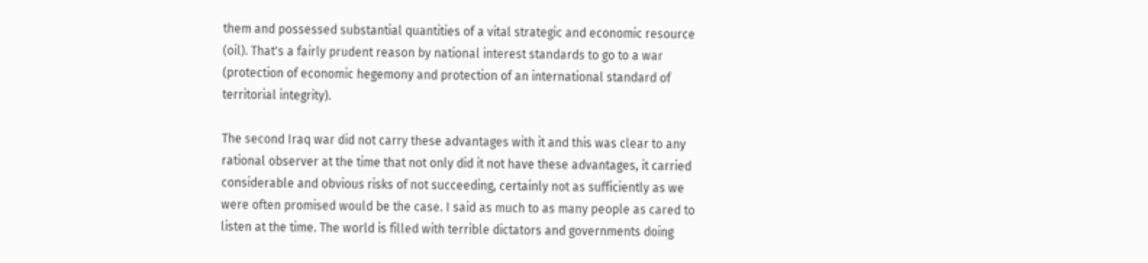them and possessed substantial quantities of a vital strategic and economic resource (oil). That's a fairly prudent reason by national interest standards to go to a war (protection of economic hegemony and protection of an international standard of territorial integrity).

The second Iraq war did not carry these advantages with it and this was clear to any rational observer at the time that not only did it not have these advantages, it carried considerable and obvious risks of not succeeding, certainly not as sufficiently as we were often promised would be the case. I said as much to as many people as cared to listen at the time. The world is filled with terrible dictators and governments doing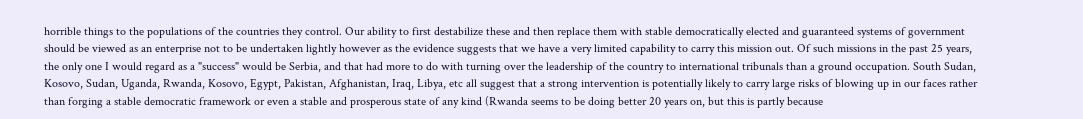horrible things to the populations of the countries they control. Our ability to first destabilize these and then replace them with stable democratically elected and guaranteed systems of government should be viewed as an enterprise not to be undertaken lightly however as the evidence suggests that we have a very limited capability to carry this mission out. Of such missions in the past 25 years, the only one I would regard as a "success" would be Serbia, and that had more to do with turning over the leadership of the country to international tribunals than a ground occupation. South Sudan, Kosovo, Sudan, Uganda, Rwanda, Kosovo, Egypt, Pakistan, Afghanistan, Iraq, Libya, etc all suggest that a strong intervention is potentially likely to carry large risks of blowing up in our faces rather than forging a stable democratic framework or even a stable and prosperous state of any kind (Rwanda seems to be doing better 20 years on, but this is partly because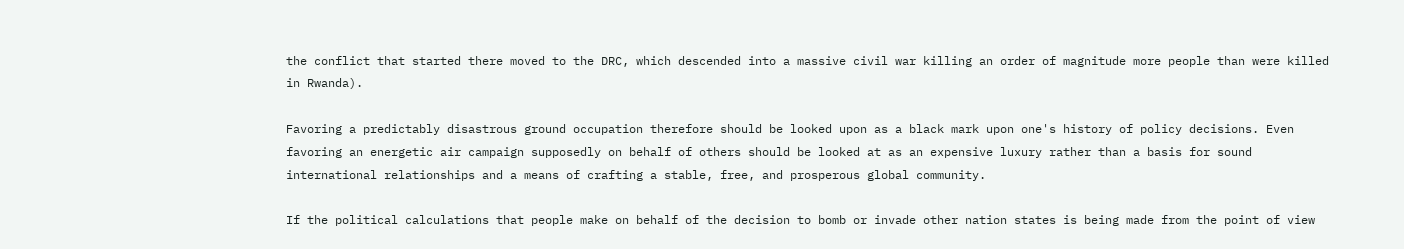the conflict that started there moved to the DRC, which descended into a massive civil war killing an order of magnitude more people than were killed in Rwanda).

Favoring a predictably disastrous ground occupation therefore should be looked upon as a black mark upon one's history of policy decisions. Even favoring an energetic air campaign supposedly on behalf of others should be looked at as an expensive luxury rather than a basis for sound international relationships and a means of crafting a stable, free, and prosperous global community.

If the political calculations that people make on behalf of the decision to bomb or invade other nation states is being made from the point of view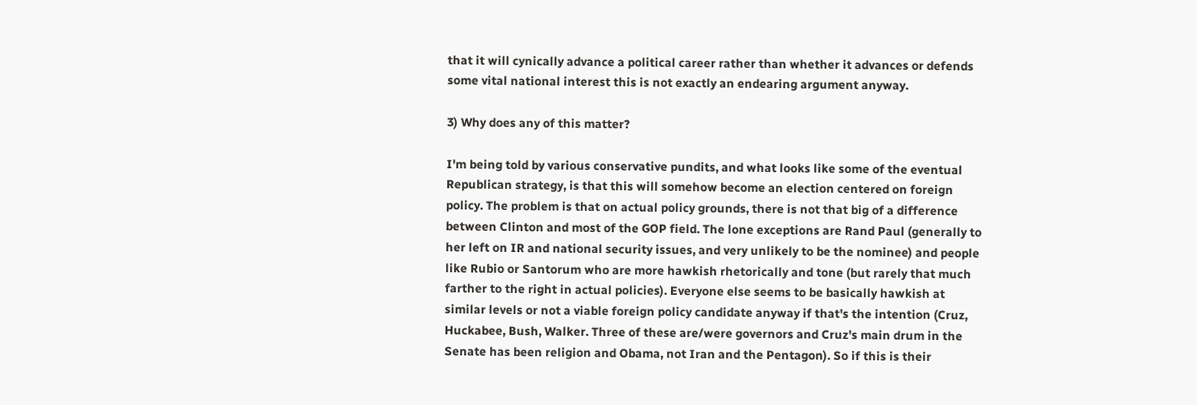that it will cynically advance a political career rather than whether it advances or defends some vital national interest this is not exactly an endearing argument anyway.

3) Why does any of this matter?

I'm being told by various conservative pundits, and what looks like some of the eventual Republican strategy, is that this will somehow become an election centered on foreign policy. The problem is that on actual policy grounds, there is not that big of a difference between Clinton and most of the GOP field. The lone exceptions are Rand Paul (generally to her left on IR and national security issues, and very unlikely to be the nominee) and people like Rubio or Santorum who are more hawkish rhetorically and tone (but rarely that much farther to the right in actual policies). Everyone else seems to be basically hawkish at similar levels or not a viable foreign policy candidate anyway if that's the intention (Cruz, Huckabee, Bush, Walker. Three of these are/were governors and Cruz's main drum in the Senate has been religion and Obama, not Iran and the Pentagon). So if this is their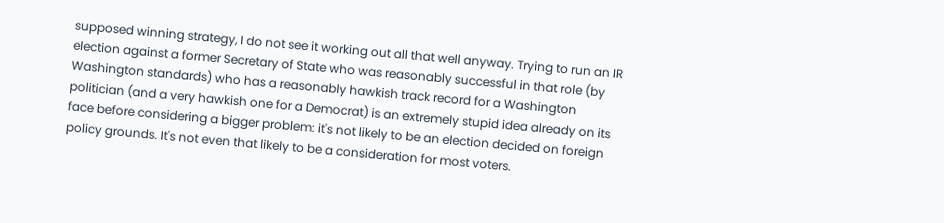supposed winning strategy, I do not see it working out all that well anyway. Trying to run an IR election against a former Secretary of State who was reasonably successful in that role (by Washington standards) who has a reasonably hawkish track record for a Washington politician (and a very hawkish one for a Democrat) is an extremely stupid idea already on its face before considering a bigger problem: it's not likely to be an election decided on foreign policy grounds. It's not even that likely to be a consideration for most voters.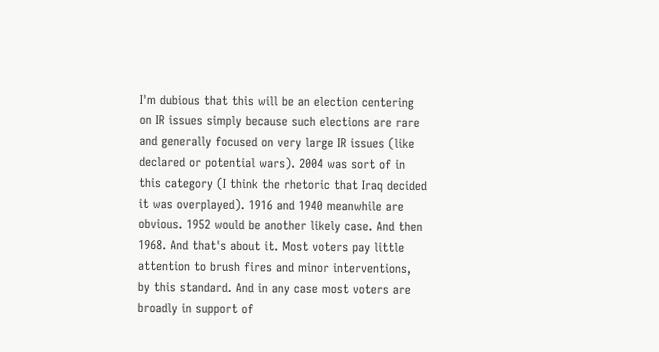I'm dubious that this will be an election centering on IR issues simply because such elections are rare and generally focused on very large IR issues (like declared or potential wars). 2004 was sort of in this category (I think the rhetoric that Iraq decided it was overplayed). 1916 and 1940 meanwhile are obvious. 1952 would be another likely case. And then 1968. And that's about it. Most voters pay little attention to brush fires and minor interventions, by this standard. And in any case most voters are broadly in support of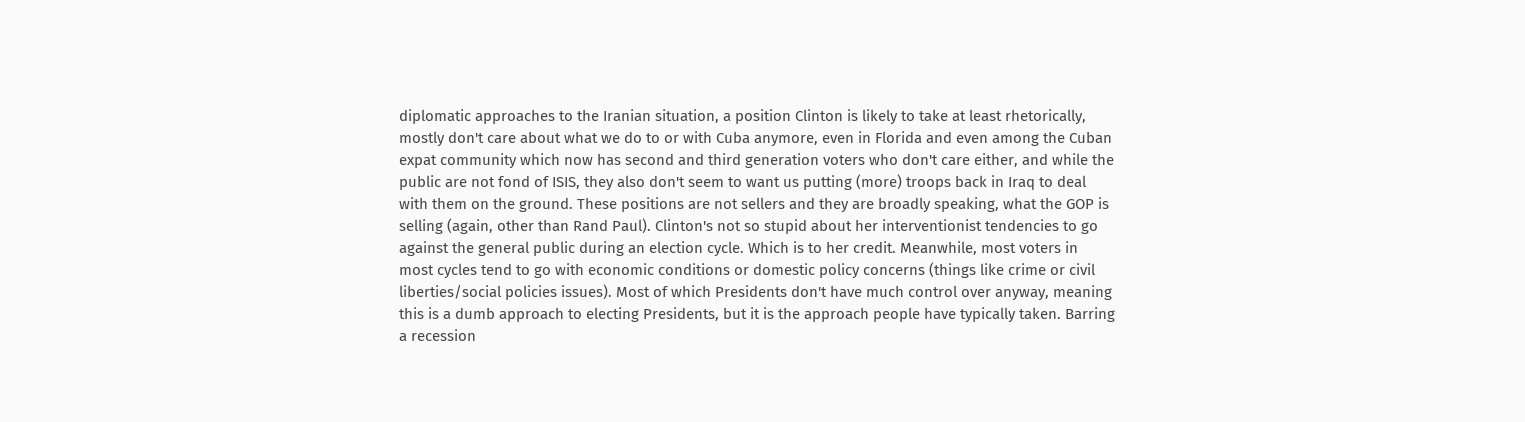diplomatic approaches to the Iranian situation, a position Clinton is likely to take at least rhetorically, mostly don't care about what we do to or with Cuba anymore, even in Florida and even among the Cuban expat community which now has second and third generation voters who don't care either, and while the public are not fond of ISIS, they also don't seem to want us putting (more) troops back in Iraq to deal with them on the ground. These positions are not sellers and they are broadly speaking, what the GOP is selling (again, other than Rand Paul). Clinton's not so stupid about her interventionist tendencies to go against the general public during an election cycle. Which is to her credit. Meanwhile, most voters in most cycles tend to go with economic conditions or domestic policy concerns (things like crime or civil liberties/social policies issues). Most of which Presidents don't have much control over anyway, meaning this is a dumb approach to electing Presidents, but it is the approach people have typically taken. Barring a recession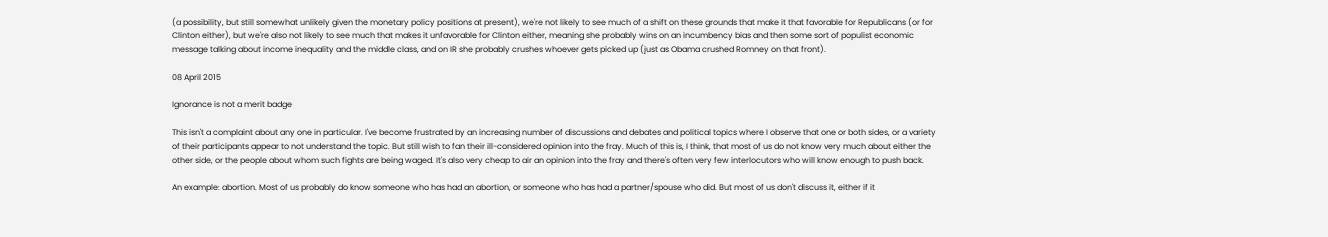(a possibility, but still somewhat unlikely given the monetary policy positions at present), we're not likely to see much of a shift on these grounds that make it that favorable for Republicans (or for Clinton either), but we're also not likely to see much that makes it unfavorable for Clinton either, meaning she probably wins on an incumbency bias and then some sort of populist economic message talking about income inequality and the middle class, and on IR she probably crushes whoever gets picked up (just as Obama crushed Romney on that front).

08 April 2015

Ignorance is not a merit badge

This isn't a complaint about any one in particular. I've become frustrated by an increasing number of discussions and debates and political topics where I observe that one or both sides, or a variety of their participants appear to not understand the topic. But still wish to fan their ill-considered opinion into the fray. Much of this is, I think, that most of us do not know very much about either the other side, or the people about whom such fights are being waged. It's also very cheap to air an opinion into the fray and there's often very few interlocutors who will know enough to push back.

An example: abortion. Most of us probably do know someone who has had an abortion, or someone who has had a partner/spouse who did. But most of us don't discuss it, either if it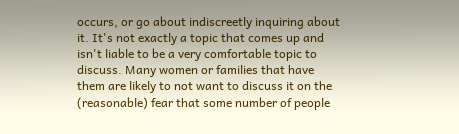occurs, or go about indiscreetly inquiring about it. It's not exactly a topic that comes up and isn't liable to be a very comfortable topic to discuss. Many women or families that have them are likely to not want to discuss it on the (reasonable) fear that some number of people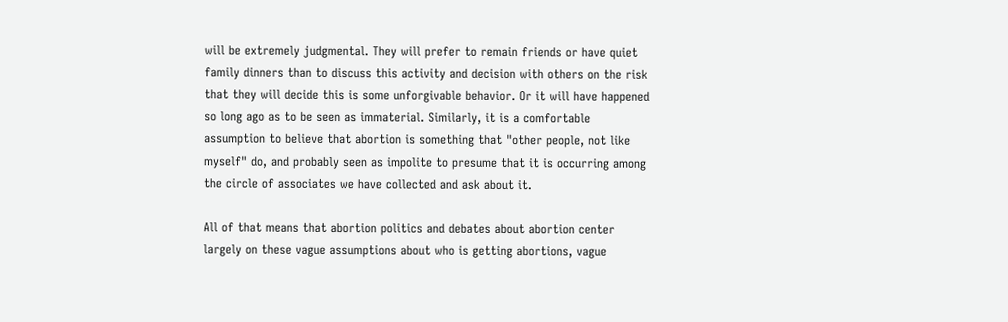will be extremely judgmental. They will prefer to remain friends or have quiet family dinners than to discuss this activity and decision with others on the risk that they will decide this is some unforgivable behavior. Or it will have happened so long ago as to be seen as immaterial. Similarly, it is a comfortable assumption to believe that abortion is something that "other people, not like myself" do, and probably seen as impolite to presume that it is occurring among the circle of associates we have collected and ask about it.

All of that means that abortion politics and debates about abortion center largely on these vague assumptions about who is getting abortions, vague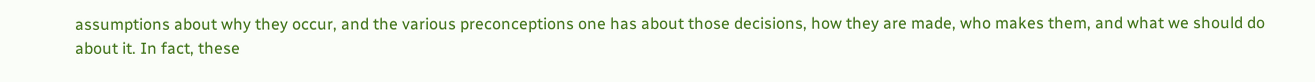assumptions about why they occur, and the various preconceptions one has about those decisions, how they are made, who makes them, and what we should do about it. In fact, these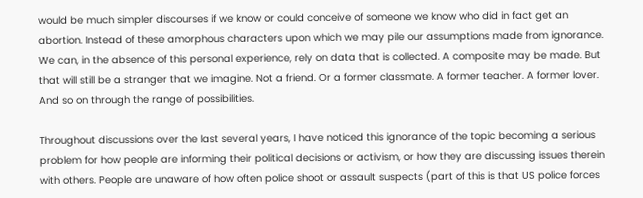would be much simpler discourses if we know or could conceive of someone we know who did in fact get an abortion. Instead of these amorphous characters upon which we may pile our assumptions made from ignorance. We can, in the absence of this personal experience, rely on data that is collected. A composite may be made. But that will still be a stranger that we imagine. Not a friend. Or a former classmate. A former teacher. A former lover. And so on through the range of possibilities.

Throughout discussions over the last several years, I have noticed this ignorance of the topic becoming a serious problem for how people are informing their political decisions or activism, or how they are discussing issues therein with others. People are unaware of how often police shoot or assault suspects (part of this is that US police forces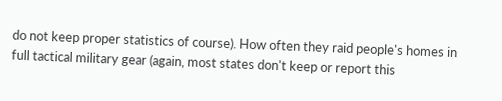do not keep proper statistics of course). How often they raid people's homes in full tactical military gear (again, most states don't keep or report this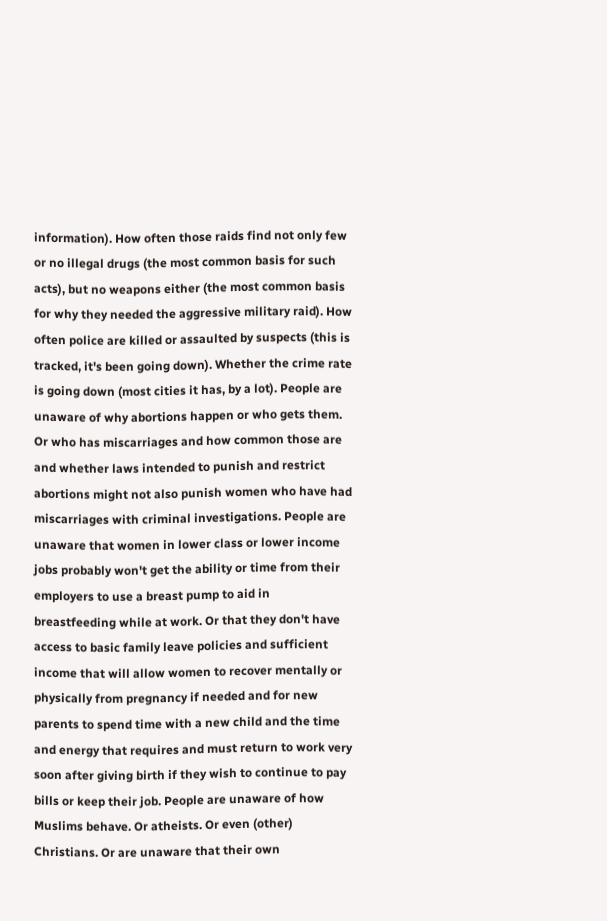information). How often those raids find not only few or no illegal drugs (the most common basis for such acts), but no weapons either (the most common basis for why they needed the aggressive military raid). How often police are killed or assaulted by suspects (this is tracked, it's been going down). Whether the crime rate is going down (most cities it has, by a lot). People are unaware of why abortions happen or who gets them. Or who has miscarriages and how common those are and whether laws intended to punish and restrict abortions might not also punish women who have had miscarriages with criminal investigations. People are unaware that women in lower class or lower income jobs probably won't get the ability or time from their employers to use a breast pump to aid in breastfeeding while at work. Or that they don't have access to basic family leave policies and sufficient income that will allow women to recover mentally or physically from pregnancy if needed and for new parents to spend time with a new child and the time and energy that requires and must return to work very soon after giving birth if they wish to continue to pay bills or keep their job. People are unaware of how Muslims behave. Or atheists. Or even (other) Christians. Or are unaware that their own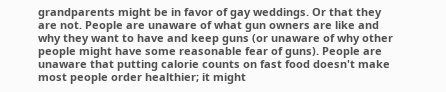grandparents might be in favor of gay weddings. Or that they are not. People are unaware of what gun owners are like and why they want to have and keep guns (or unaware of why other people might have some reasonable fear of guns). People are unaware that putting calorie counts on fast food doesn't make most people order healthier; it might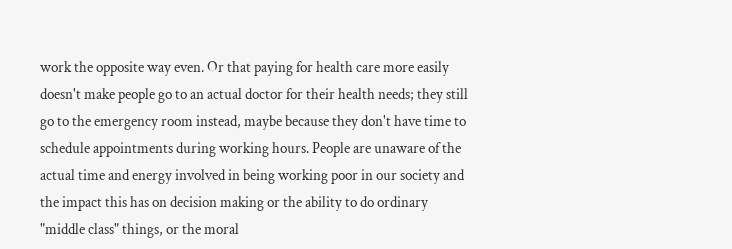work the opposite way even. Or that paying for health care more easily doesn't make people go to an actual doctor for their health needs; they still go to the emergency room instead, maybe because they don't have time to schedule appointments during working hours. People are unaware of the actual time and energy involved in being working poor in our society and the impact this has on decision making or the ability to do ordinary "middle class" things, or the moral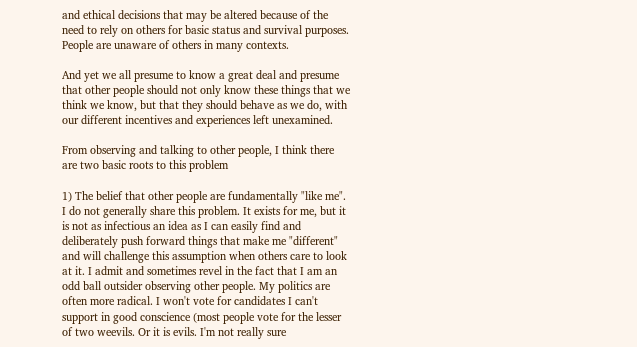and ethical decisions that may be altered because of the need to rely on others for basic status and survival purposes. People are unaware of others in many contexts.

And yet we all presume to know a great deal and presume that other people should not only know these things that we think we know, but that they should behave as we do, with our different incentives and experiences left unexamined.

From observing and talking to other people, I think there are two basic roots to this problem

1) The belief that other people are fundamentally "like me". I do not generally share this problem. It exists for me, but it is not as infectious an idea as I can easily find and deliberately push forward things that make me "different" and will challenge this assumption when others care to look at it. I admit and sometimes revel in the fact that I am an odd ball outsider observing other people. My politics are often more radical. I won't vote for candidates I can't support in good conscience (most people vote for the lesser of two weevils. Or it is evils. I'm not really sure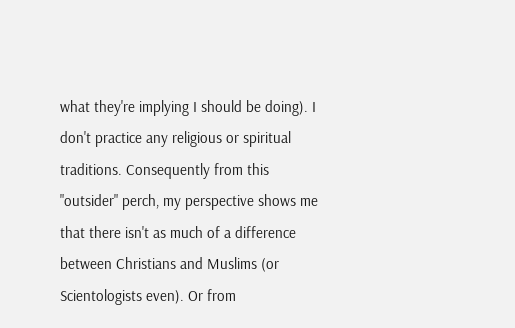what they're implying I should be doing). I don't practice any religious or spiritual traditions. Consequently from this "outsider" perch, my perspective shows me that there isn't as much of a difference between Christians and Muslims (or Scientologists even). Or from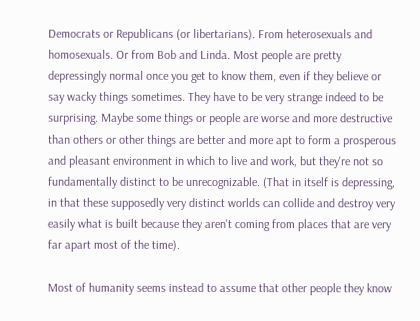Democrats or Republicans (or libertarians). From heterosexuals and homosexuals. Or from Bob and Linda. Most people are pretty depressingly normal once you get to know them, even if they believe or say wacky things sometimes. They have to be very strange indeed to be surprising. Maybe some things or people are worse and more destructive than others or other things are better and more apt to form a prosperous and pleasant environment in which to live and work, but they're not so fundamentally distinct to be unrecognizable. (That in itself is depressing, in that these supposedly very distinct worlds can collide and destroy very easily what is built because they aren't coming from places that are very far apart most of the time).

Most of humanity seems instead to assume that other people they know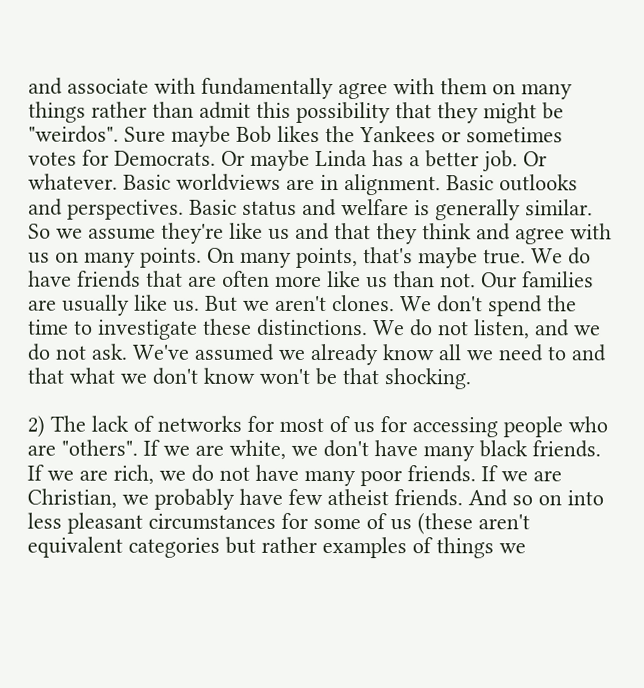and associate with fundamentally agree with them on many things rather than admit this possibility that they might be "weirdos". Sure maybe Bob likes the Yankees or sometimes votes for Democrats. Or maybe Linda has a better job. Or whatever. Basic worldviews are in alignment. Basic outlooks and perspectives. Basic status and welfare is generally similar. So we assume they're like us and that they think and agree with us on many points. On many points, that's maybe true. We do have friends that are often more like us than not. Our families are usually like us. But we aren't clones. We don't spend the time to investigate these distinctions. We do not listen, and we do not ask. We've assumed we already know all we need to and that what we don't know won't be that shocking.

2) The lack of networks for most of us for accessing people who are "others". If we are white, we don't have many black friends. If we are rich, we do not have many poor friends. If we are Christian, we probably have few atheist friends. And so on into less pleasant circumstances for some of us (these aren't equivalent categories but rather examples of things we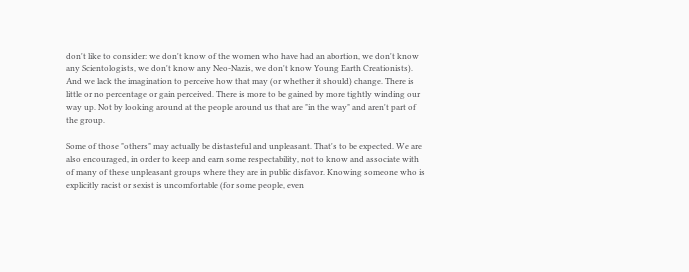don't like to consider: we don't know of the women who have had an abortion, we don't know any Scientologists, we don't know any Neo-Nazis, we don't know Young Earth Creationists). And we lack the imagination to perceive how that may (or whether it should) change. There is little or no percentage or gain perceived. There is more to be gained by more tightly winding our way up. Not by looking around at the people around us that are "in the way" and aren't part of the group.

Some of those "others" may actually be distasteful and unpleasant. That's to be expected. We are also encouraged, in order to keep and earn some respectability, not to know and associate with of many of these unpleasant groups where they are in public disfavor. Knowing someone who is explicitly racist or sexist is uncomfortable (for some people, even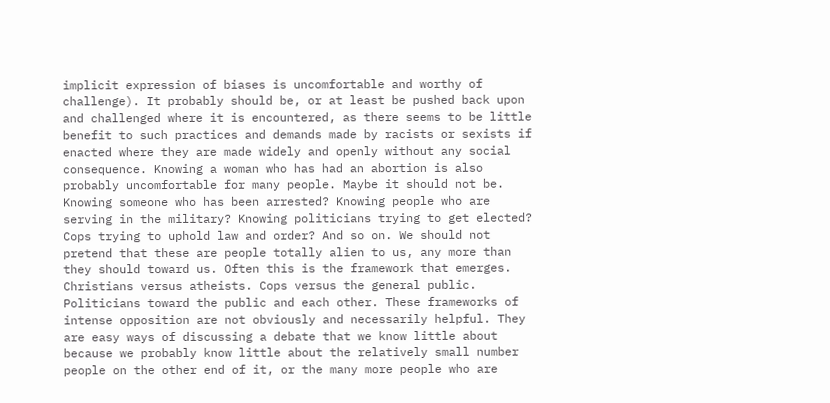implicit expression of biases is uncomfortable and worthy of challenge). It probably should be, or at least be pushed back upon and challenged where it is encountered, as there seems to be little benefit to such practices and demands made by racists or sexists if enacted where they are made widely and openly without any social consequence. Knowing a woman who has had an abortion is also probably uncomfortable for many people. Maybe it should not be. Knowing someone who has been arrested? Knowing people who are serving in the military? Knowing politicians trying to get elected? Cops trying to uphold law and order? And so on. We should not pretend that these are people totally alien to us, any more than they should toward us. Often this is the framework that emerges. Christians versus atheists. Cops versus the general public. Politicians toward the public and each other. These frameworks of intense opposition are not obviously and necessarily helpful. They are easy ways of discussing a debate that we know little about because we probably know little about the relatively small number people on the other end of it, or the many more people who are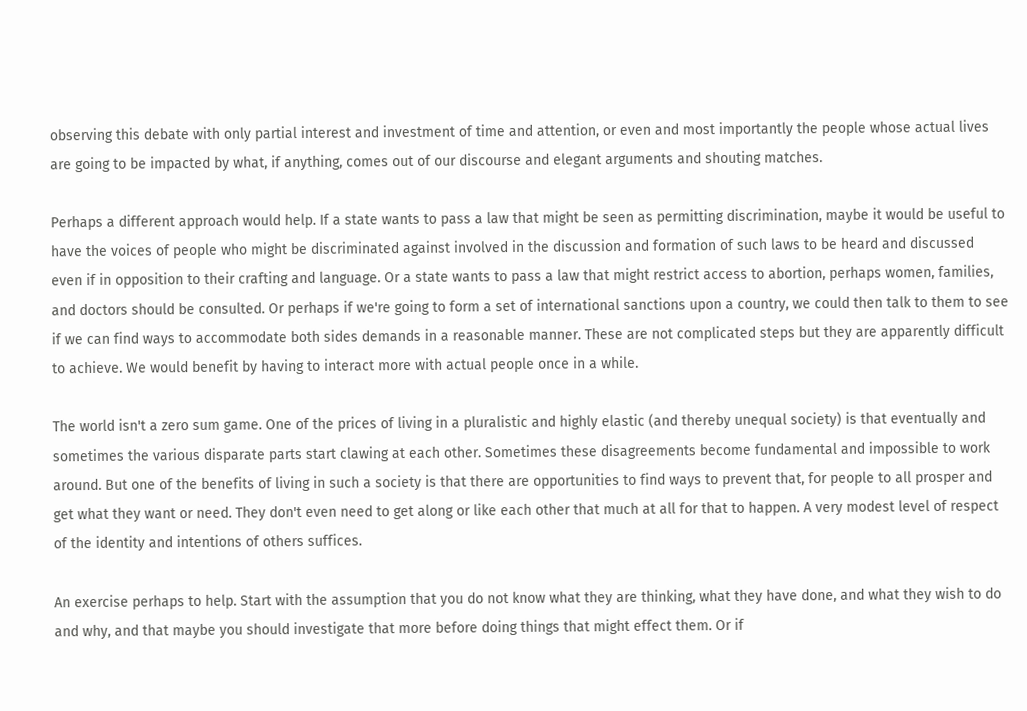observing this debate with only partial interest and investment of time and attention, or even and most importantly the people whose actual lives are going to be impacted by what, if anything, comes out of our discourse and elegant arguments and shouting matches.

Perhaps a different approach would help. If a state wants to pass a law that might be seen as permitting discrimination, maybe it would be useful to have the voices of people who might be discriminated against involved in the discussion and formation of such laws to be heard and discussed even if in opposition to their crafting and language. Or a state wants to pass a law that might restrict access to abortion, perhaps women, families, and doctors should be consulted. Or perhaps if we're going to form a set of international sanctions upon a country, we could then talk to them to see if we can find ways to accommodate both sides demands in a reasonable manner. These are not complicated steps but they are apparently difficult to achieve. We would benefit by having to interact more with actual people once in a while.

The world isn't a zero sum game. One of the prices of living in a pluralistic and highly elastic (and thereby unequal society) is that eventually and sometimes the various disparate parts start clawing at each other. Sometimes these disagreements become fundamental and impossible to work around. But one of the benefits of living in such a society is that there are opportunities to find ways to prevent that, for people to all prosper and get what they want or need. They don't even need to get along or like each other that much at all for that to happen. A very modest level of respect of the identity and intentions of others suffices.

An exercise perhaps to help. Start with the assumption that you do not know what they are thinking, what they have done, and what they wish to do and why, and that maybe you should investigate that more before doing things that might effect them. Or if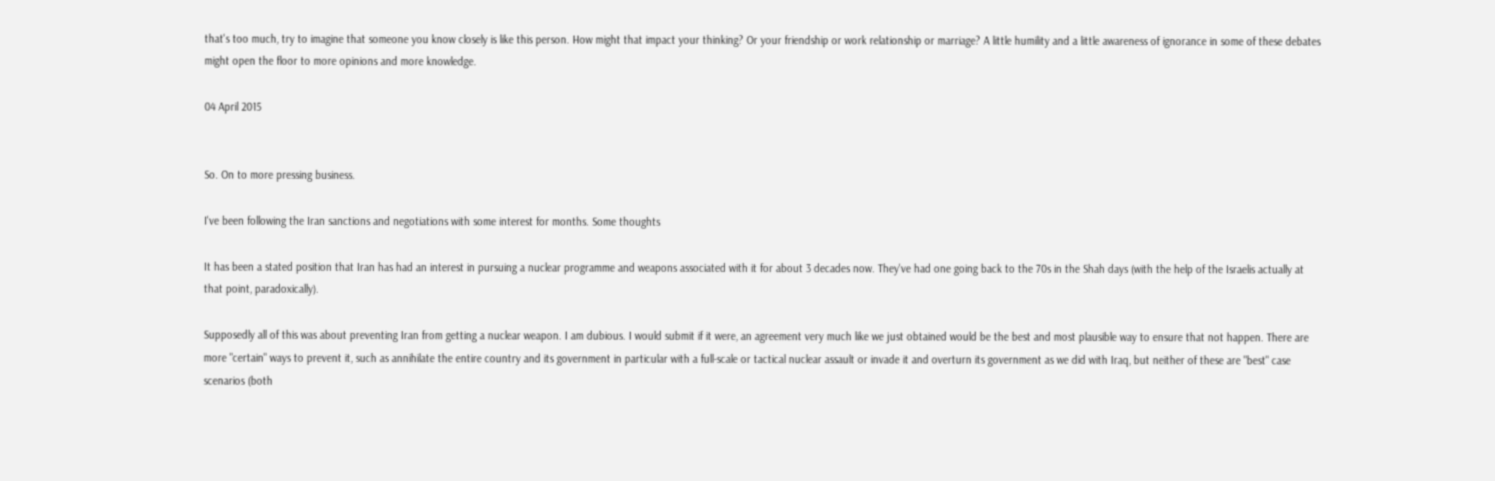that's too much, try to imagine that someone you know closely is like this person. How might that impact your thinking? Or your friendship or work relationship or marriage? A little humility and a little awareness of ignorance in some of these debates might open the floor to more opinions and more knowledge.

04 April 2015


So. On to more pressing business.

I've been following the Iran sanctions and negotiations with some interest for months. Some thoughts

It has been a stated position that Iran has had an interest in pursuing a nuclear programme and weapons associated with it for about 3 decades now. They've had one going back to the 70s in the Shah days (with the help of the Israelis actually at that point, paradoxically).

Supposedly all of this was about preventing Iran from getting a nuclear weapon. I am dubious. I would submit if it were, an agreement very much like we just obtained would be the best and most plausible way to ensure that not happen. There are more "certain" ways to prevent it, such as annihilate the entire country and its government in particular with a full-scale or tactical nuclear assault or invade it and overturn its government as we did with Iraq, but neither of these are "best" case scenarios (both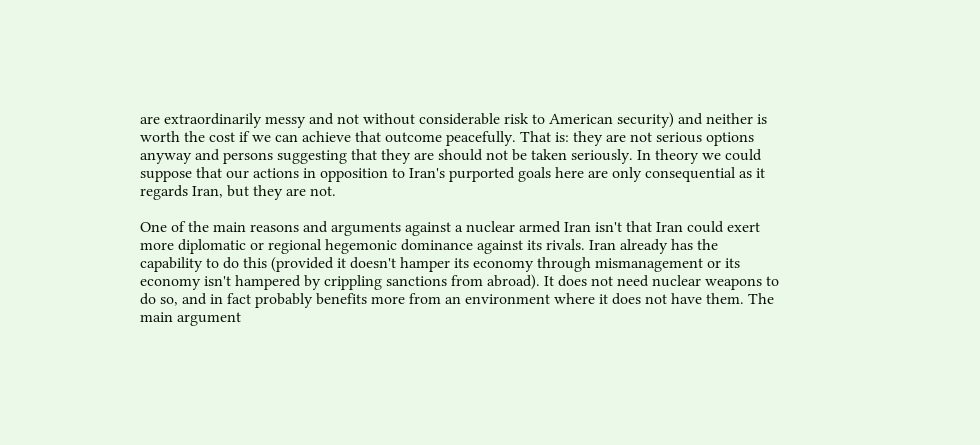are extraordinarily messy and not without considerable risk to American security) and neither is worth the cost if we can achieve that outcome peacefully. That is: they are not serious options anyway and persons suggesting that they are should not be taken seriously. In theory we could suppose that our actions in opposition to Iran's purported goals here are only consequential as it regards Iran, but they are not.

One of the main reasons and arguments against a nuclear armed Iran isn't that Iran could exert more diplomatic or regional hegemonic dominance against its rivals. Iran already has the capability to do this (provided it doesn't hamper its economy through mismanagement or its economy isn't hampered by crippling sanctions from abroad). It does not need nuclear weapons to do so, and in fact probably benefits more from an environment where it does not have them. The main argument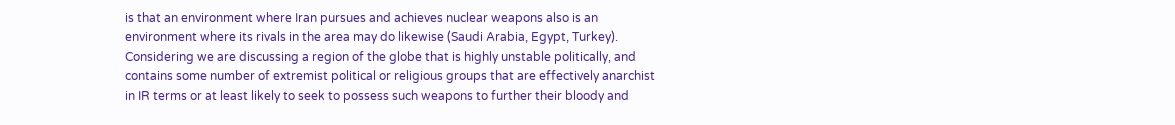is that an environment where Iran pursues and achieves nuclear weapons also is an environment where its rivals in the area may do likewise (Saudi Arabia, Egypt, Turkey). Considering we are discussing a region of the globe that is highly unstable politically, and contains some number of extremist political or religious groups that are effectively anarchist in IR terms or at least likely to seek to possess such weapons to further their bloody and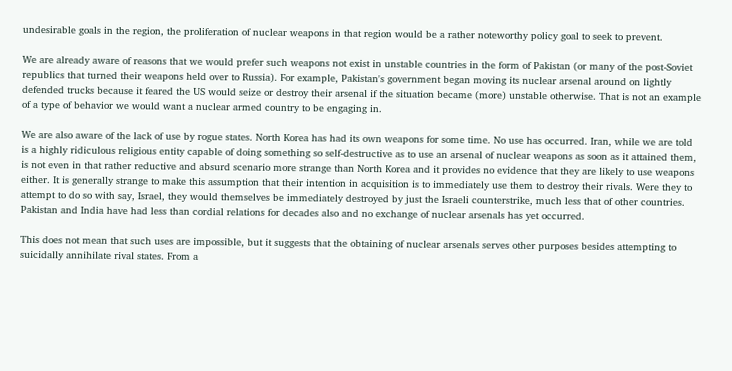undesirable goals in the region, the proliferation of nuclear weapons in that region would be a rather noteworthy policy goal to seek to prevent.

We are already aware of reasons that we would prefer such weapons not exist in unstable countries in the form of Pakistan (or many of the post-Soviet republics that turned their weapons held over to Russia). For example, Pakistan's government began moving its nuclear arsenal around on lightly defended trucks because it feared the US would seize or destroy their arsenal if the situation became (more) unstable otherwise. That is not an example of a type of behavior we would want a nuclear armed country to be engaging in.

We are also aware of the lack of use by rogue states. North Korea has had its own weapons for some time. No use has occurred. Iran, while we are told is a highly ridiculous religious entity capable of doing something so self-destructive as to use an arsenal of nuclear weapons as soon as it attained them, is not even in that rather reductive and absurd scenario more strange than North Korea and it provides no evidence that they are likely to use weapons either. It is generally strange to make this assumption that their intention in acquisition is to immediately use them to destroy their rivals. Were they to attempt to do so with say, Israel, they would themselves be immediately destroyed by just the Israeli counterstrike, much less that of other countries. Pakistan and India have had less than cordial relations for decades also and no exchange of nuclear arsenals has yet occurred.

This does not mean that such uses are impossible, but it suggests that the obtaining of nuclear arsenals serves other purposes besides attempting to suicidally annihilate rival states. From a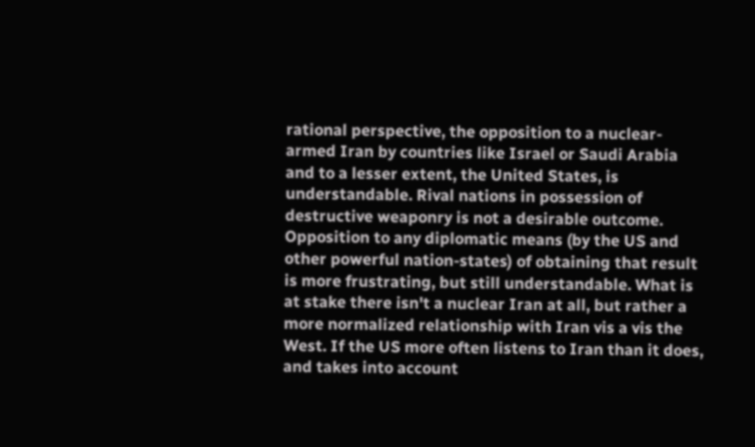rational perspective, the opposition to a nuclear-armed Iran by countries like Israel or Saudi Arabia and to a lesser extent, the United States, is understandable. Rival nations in possession of destructive weaponry is not a desirable outcome. Opposition to any diplomatic means (by the US and other powerful nation-states) of obtaining that result is more frustrating, but still understandable. What is at stake there isn't a nuclear Iran at all, but rather a more normalized relationship with Iran vis a vis the West. If the US more often listens to Iran than it does, and takes into account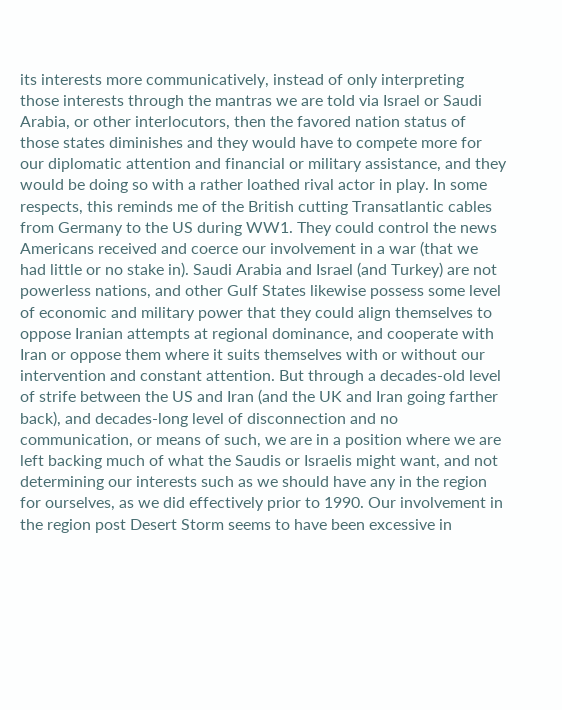its interests more communicatively, instead of only interpreting those interests through the mantras we are told via Israel or Saudi Arabia, or other interlocutors, then the favored nation status of those states diminishes and they would have to compete more for our diplomatic attention and financial or military assistance, and they would be doing so with a rather loathed rival actor in play. In some respects, this reminds me of the British cutting Transatlantic cables from Germany to the US during WW1. They could control the news Americans received and coerce our involvement in a war (that we had little or no stake in). Saudi Arabia and Israel (and Turkey) are not powerless nations, and other Gulf States likewise possess some level of economic and military power that they could align themselves to oppose Iranian attempts at regional dominance, and cooperate with Iran or oppose them where it suits themselves with or without our intervention and constant attention. But through a decades-old level of strife between the US and Iran (and the UK and Iran going farther back), and decades-long level of disconnection and no communication, or means of such, we are in a position where we are left backing much of what the Saudis or Israelis might want, and not determining our interests such as we should have any in the region for ourselves, as we did effectively prior to 1990. Our involvement in the region post Desert Storm seems to have been excessive in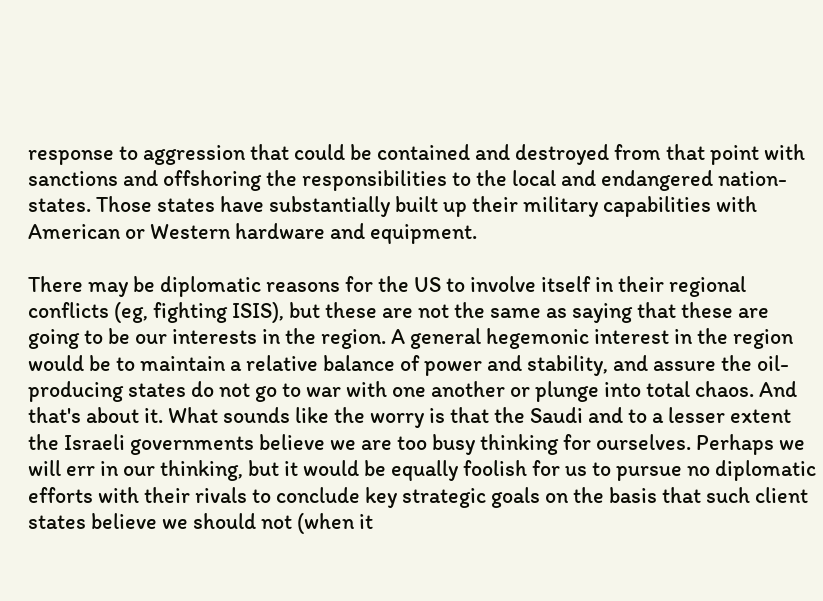response to aggression that could be contained and destroyed from that point with sanctions and offshoring the responsibilities to the local and endangered nation-states. Those states have substantially built up their military capabilities with American or Western hardware and equipment.

There may be diplomatic reasons for the US to involve itself in their regional conflicts (eg, fighting ISIS), but these are not the same as saying that these are going to be our interests in the region. A general hegemonic interest in the region would be to maintain a relative balance of power and stability, and assure the oil-producing states do not go to war with one another or plunge into total chaos. And that's about it. What sounds like the worry is that the Saudi and to a lesser extent the Israeli governments believe we are too busy thinking for ourselves. Perhaps we will err in our thinking, but it would be equally foolish for us to pursue no diplomatic efforts with their rivals to conclude key strategic goals on the basis that such client states believe we should not (when it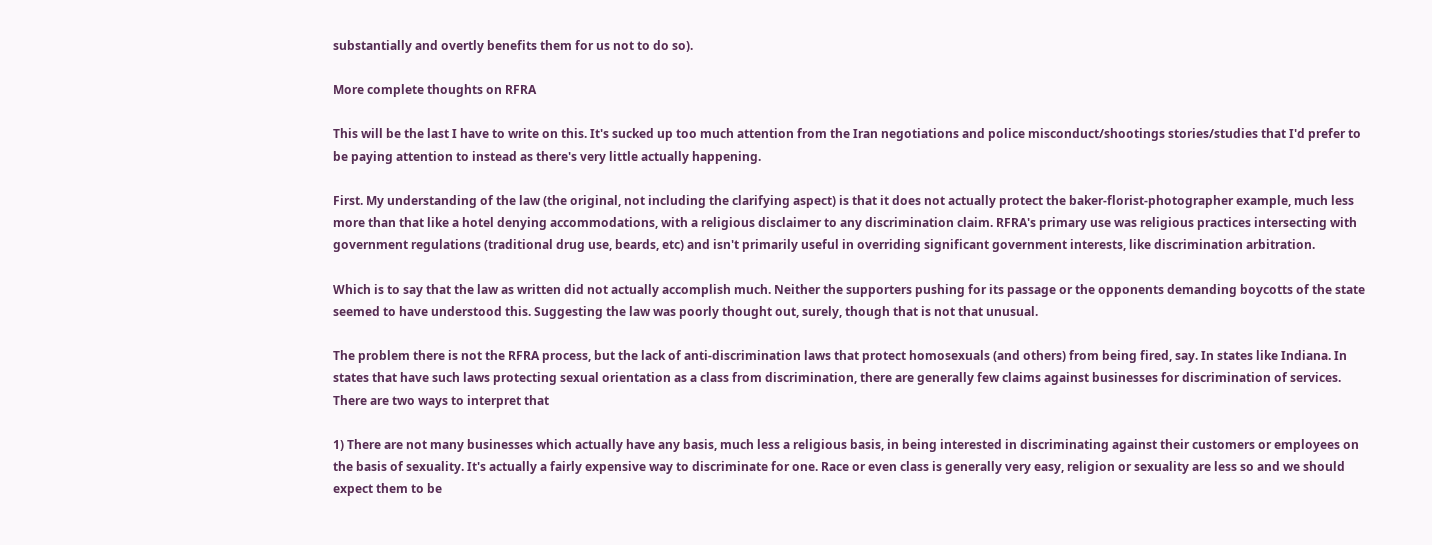substantially and overtly benefits them for us not to do so).

More complete thoughts on RFRA

This will be the last I have to write on this. It's sucked up too much attention from the Iran negotiations and police misconduct/shootings stories/studies that I'd prefer to be paying attention to instead as there's very little actually happening.

First. My understanding of the law (the original, not including the clarifying aspect) is that it does not actually protect the baker-florist-photographer example, much less more than that like a hotel denying accommodations, with a religious disclaimer to any discrimination claim. RFRA's primary use was religious practices intersecting with government regulations (traditional drug use, beards, etc) and isn't primarily useful in overriding significant government interests, like discrimination arbitration.

Which is to say that the law as written did not actually accomplish much. Neither the supporters pushing for its passage or the opponents demanding boycotts of the state seemed to have understood this. Suggesting the law was poorly thought out, surely, though that is not that unusual.

The problem there is not the RFRA process, but the lack of anti-discrimination laws that protect homosexuals (and others) from being fired, say. In states like Indiana. In states that have such laws protecting sexual orientation as a class from discrimination, there are generally few claims against businesses for discrimination of services. There are two ways to interpret that

1) There are not many businesses which actually have any basis, much less a religious basis, in being interested in discriminating against their customers or employees on the basis of sexuality. It's actually a fairly expensive way to discriminate for one. Race or even class is generally very easy, religion or sexuality are less so and we should expect them to be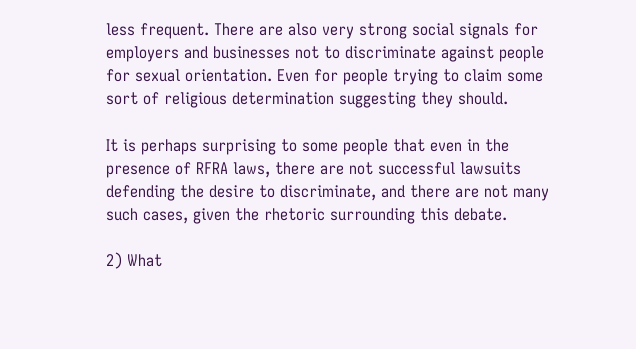less frequent. There are also very strong social signals for employers and businesses not to discriminate against people for sexual orientation. Even for people trying to claim some sort of religious determination suggesting they should.

It is perhaps surprising to some people that even in the presence of RFRA laws, there are not successful lawsuits defending the desire to discriminate, and there are not many such cases, given the rhetoric surrounding this debate.

2) What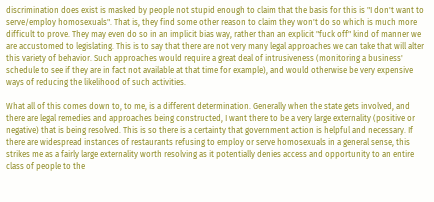discrimination does exist is masked by people not stupid enough to claim that the basis for this is "I don't want to serve/employ homosexuals". That is, they find some other reason to claim they won't do so which is much more difficult to prove. They may even do so in an implicit bias way, rather than an explicit "fuck off" kind of manner we are accustomed to legislating. This is to say that there are not very many legal approaches we can take that will alter this variety of behavior. Such approaches would require a great deal of intrusiveness (monitoring a business' schedule to see if they are in fact not available at that time for example), and would otherwise be very expensive ways of reducing the likelihood of such activities.

What all of this comes down to, to me, is a different determination. Generally when the state gets involved, and there are legal remedies and approaches being constructed, I want there to be a very large externality (positive or negative) that is being resolved. This is so there is a certainty that government action is helpful and necessary. If there are widespread instances of restaurants refusing to employ or serve homosexuals in a general sense, this strikes me as a fairly large externality worth resolving as it potentially denies access and opportunity to an entire class of people to the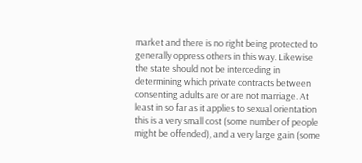market and there is no right being protected to generally oppress others in this way. Likewise the state should not be interceding in determining which private contracts between consenting adults are or are not marriage. At least in so far as it applies to sexual orientation this is a very small cost (some number of people might be offended), and a very large gain (some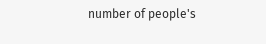number of people's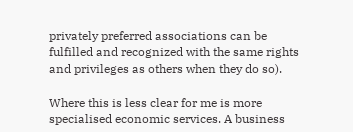privately preferred associations can be fulfilled and recognized with the same rights and privileges as others when they do so).

Where this is less clear for me is more specialised economic services. A business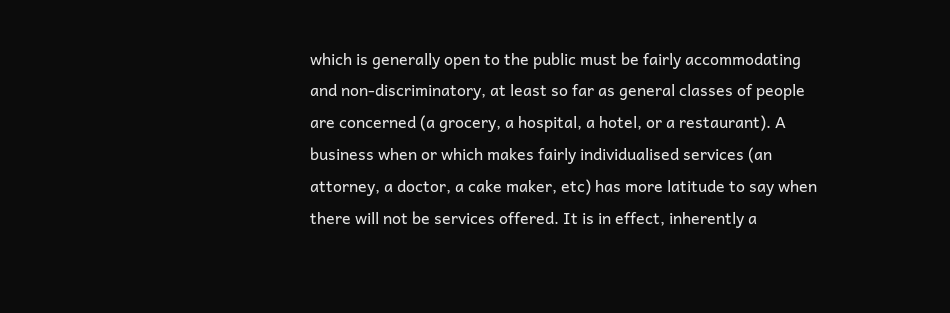which is generally open to the public must be fairly accommodating and non-discriminatory, at least so far as general classes of people are concerned (a grocery, a hospital, a hotel, or a restaurant). A business when or which makes fairly individualised services (an attorney, a doctor, a cake maker, etc) has more latitude to say when there will not be services offered. It is in effect, inherently a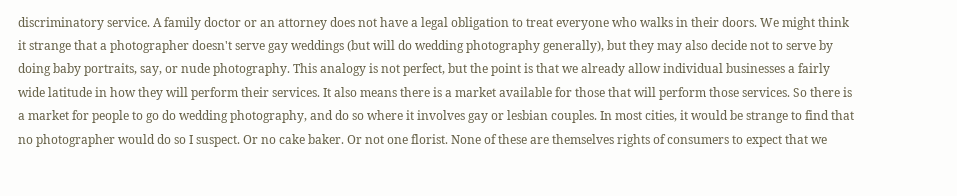discriminatory service. A family doctor or an attorney does not have a legal obligation to treat everyone who walks in their doors. We might think it strange that a photographer doesn't serve gay weddings (but will do wedding photography generally), but they may also decide not to serve by doing baby portraits, say, or nude photography. This analogy is not perfect, but the point is that we already allow individual businesses a fairly wide latitude in how they will perform their services. It also means there is a market available for those that will perform those services. So there is a market for people to go do wedding photography, and do so where it involves gay or lesbian couples. In most cities, it would be strange to find that no photographer would do so I suspect. Or no cake baker. Or not one florist. None of these are themselves rights of consumers to expect that we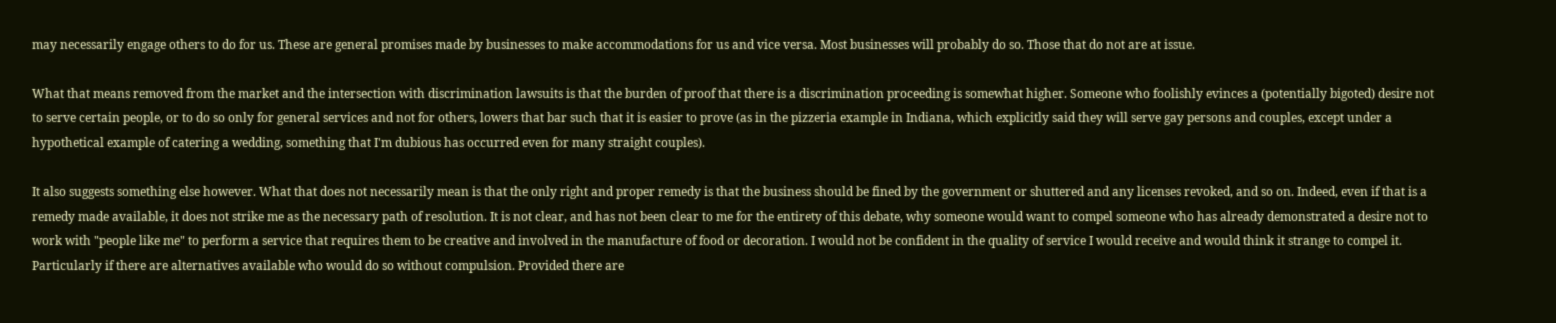may necessarily engage others to do for us. These are general promises made by businesses to make accommodations for us and vice versa. Most businesses will probably do so. Those that do not are at issue.

What that means removed from the market and the intersection with discrimination lawsuits is that the burden of proof that there is a discrimination proceeding is somewhat higher. Someone who foolishly evinces a (potentially bigoted) desire not to serve certain people, or to do so only for general services and not for others, lowers that bar such that it is easier to prove (as in the pizzeria example in Indiana, which explicitly said they will serve gay persons and couples, except under a hypothetical example of catering a wedding, something that I'm dubious has occurred even for many straight couples).

It also suggests something else however. What that does not necessarily mean is that the only right and proper remedy is that the business should be fined by the government or shuttered and any licenses revoked, and so on. Indeed, even if that is a remedy made available, it does not strike me as the necessary path of resolution. It is not clear, and has not been clear to me for the entirety of this debate, why someone would want to compel someone who has already demonstrated a desire not to work with "people like me" to perform a service that requires them to be creative and involved in the manufacture of food or decoration. I would not be confident in the quality of service I would receive and would think it strange to compel it. Particularly if there are alternatives available who would do so without compulsion. Provided there are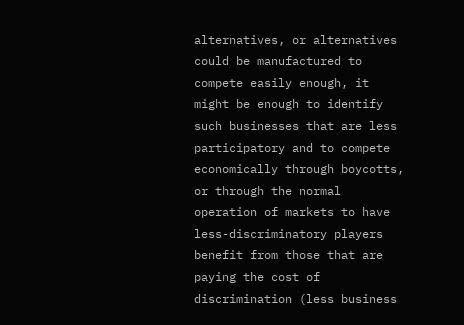alternatives, or alternatives could be manufactured to compete easily enough, it might be enough to identify such businesses that are less participatory and to compete economically through boycotts, or through the normal operation of markets to have less-discriminatory players benefit from those that are paying the cost of discrimination (less business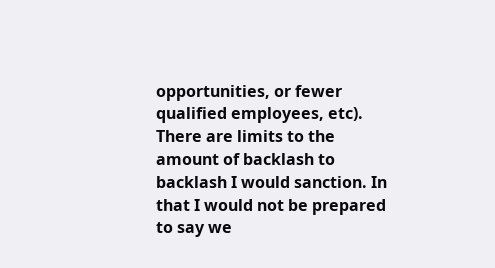opportunities, or fewer qualified employees, etc). There are limits to the amount of backlash to backlash I would sanction. In that I would not be prepared to say we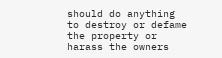should do anything to destroy or defame the property or harass the owners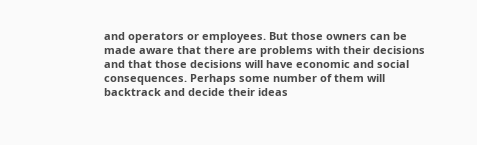and operators or employees. But those owners can be made aware that there are problems with their decisions and that those decisions will have economic and social consequences. Perhaps some number of them will backtrack and decide their ideas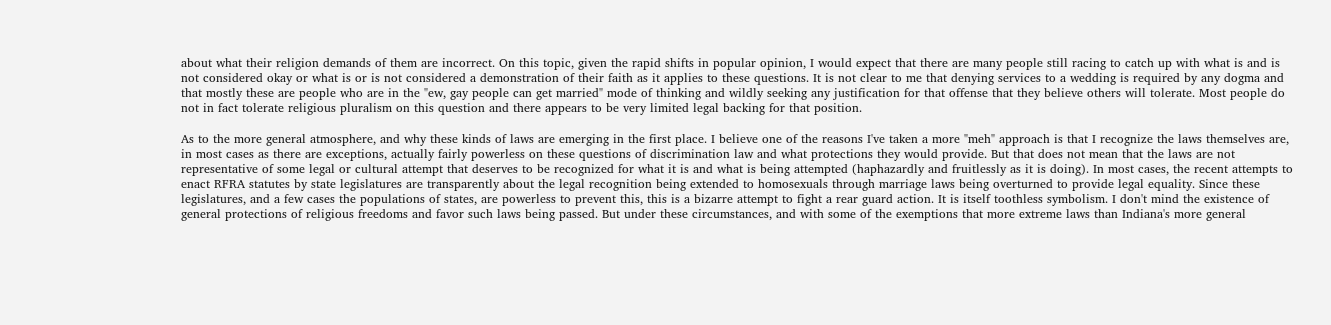about what their religion demands of them are incorrect. On this topic, given the rapid shifts in popular opinion, I would expect that there are many people still racing to catch up with what is and is not considered okay or what is or is not considered a demonstration of their faith as it applies to these questions. It is not clear to me that denying services to a wedding is required by any dogma and that mostly these are people who are in the "ew, gay people can get married" mode of thinking and wildly seeking any justification for that offense that they believe others will tolerate. Most people do not in fact tolerate religious pluralism on this question and there appears to be very limited legal backing for that position.

As to the more general atmosphere, and why these kinds of laws are emerging in the first place. I believe one of the reasons I've taken a more "meh" approach is that I recognize the laws themselves are, in most cases as there are exceptions, actually fairly powerless on these questions of discrimination law and what protections they would provide. But that does not mean that the laws are not representative of some legal or cultural attempt that deserves to be recognized for what it is and what is being attempted (haphazardly and fruitlessly as it is doing). In most cases, the recent attempts to enact RFRA statutes by state legislatures are transparently about the legal recognition being extended to homosexuals through marriage laws being overturned to provide legal equality. Since these legislatures, and a few cases the populations of states, are powerless to prevent this, this is a bizarre attempt to fight a rear guard action. It is itself toothless symbolism. I don't mind the existence of general protections of religious freedoms and favor such laws being passed. But under these circumstances, and with some of the exemptions that more extreme laws than Indiana's more general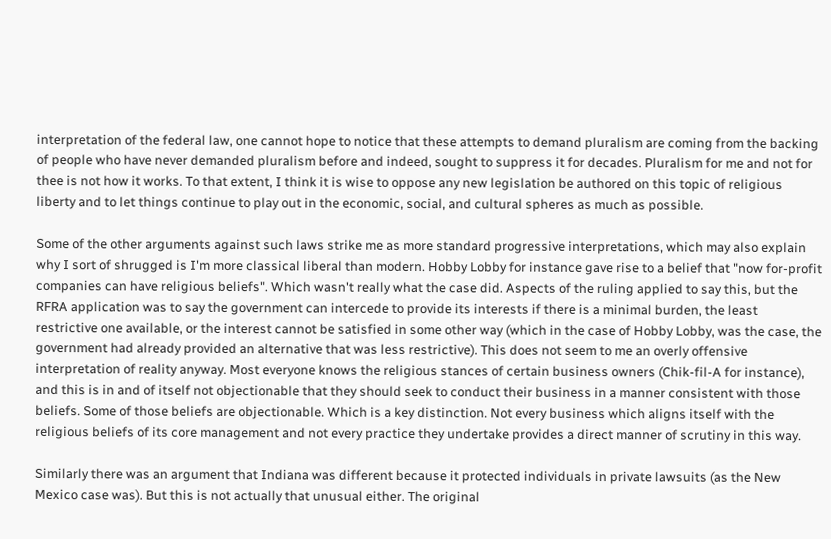interpretation of the federal law, one cannot hope to notice that these attempts to demand pluralism are coming from the backing of people who have never demanded pluralism before and indeed, sought to suppress it for decades. Pluralism for me and not for thee is not how it works. To that extent, I think it is wise to oppose any new legislation be authored on this topic of religious liberty and to let things continue to play out in the economic, social, and cultural spheres as much as possible.

Some of the other arguments against such laws strike me as more standard progressive interpretations, which may also explain why I sort of shrugged is I'm more classical liberal than modern. Hobby Lobby for instance gave rise to a belief that "now for-profit companies can have religious beliefs". Which wasn't really what the case did. Aspects of the ruling applied to say this, but the RFRA application was to say the government can intercede to provide its interests if there is a minimal burden, the least restrictive one available, or the interest cannot be satisfied in some other way (which in the case of Hobby Lobby, was the case, the government had already provided an alternative that was less restrictive). This does not seem to me an overly offensive interpretation of reality anyway. Most everyone knows the religious stances of certain business owners (Chik-fil-A for instance), and this is in and of itself not objectionable that they should seek to conduct their business in a manner consistent with those beliefs. Some of those beliefs are objectionable. Which is a key distinction. Not every business which aligns itself with the religious beliefs of its core management and not every practice they undertake provides a direct manner of scrutiny in this way.

Similarly there was an argument that Indiana was different because it protected individuals in private lawsuits (as the New Mexico case was). But this is not actually that unusual either. The original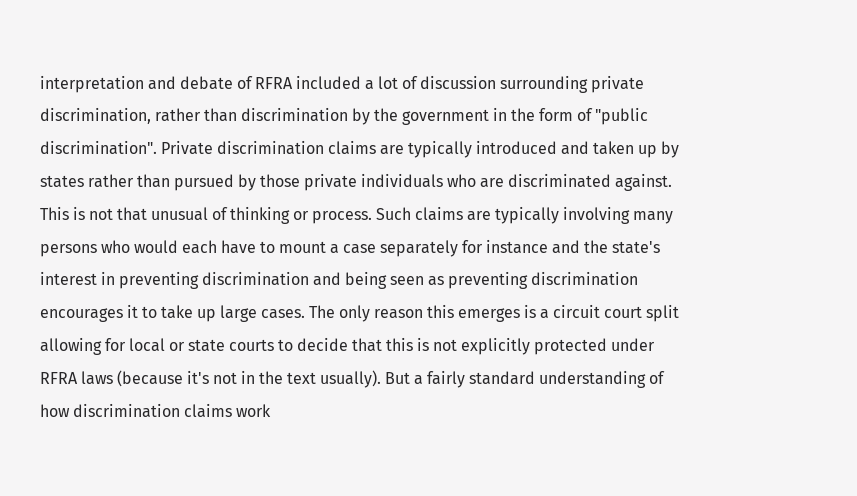interpretation and debate of RFRA included a lot of discussion surrounding private discrimination, rather than discrimination by the government in the form of "public discrimination". Private discrimination claims are typically introduced and taken up by states rather than pursued by those private individuals who are discriminated against. This is not that unusual of thinking or process. Such claims are typically involving many persons who would each have to mount a case separately for instance and the state's interest in preventing discrimination and being seen as preventing discrimination encourages it to take up large cases. The only reason this emerges is a circuit court split allowing for local or state courts to decide that this is not explicitly protected under RFRA laws (because it's not in the text usually). But a fairly standard understanding of how discrimination claims work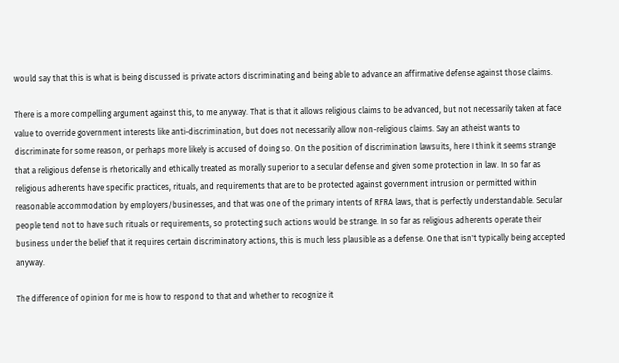would say that this is what is being discussed is private actors discriminating and being able to advance an affirmative defense against those claims.

There is a more compelling argument against this, to me anyway. That is that it allows religious claims to be advanced, but not necessarily taken at face value to override government interests like anti-discrimination, but does not necessarily allow non-religious claims. Say an atheist wants to discriminate for some reason, or perhaps more likely is accused of doing so. On the position of discrimination lawsuits, here I think it seems strange that a religious defense is rhetorically and ethically treated as morally superior to a secular defense and given some protection in law. In so far as religious adherents have specific practices, rituals, and requirements that are to be protected against government intrusion or permitted within reasonable accommodation by employers/businesses, and that was one of the primary intents of RFRA laws, that is perfectly understandable. Secular people tend not to have such rituals or requirements, so protecting such actions would be strange. In so far as religious adherents operate their business under the belief that it requires certain discriminatory actions, this is much less plausible as a defense. One that isn't typically being accepted anyway.

The difference of opinion for me is how to respond to that and whether to recognize it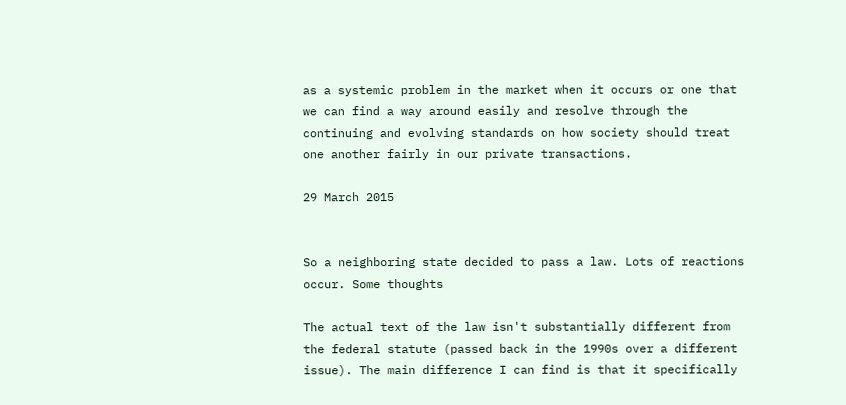as a systemic problem in the market when it occurs or one that we can find a way around easily and resolve through the continuing and evolving standards on how society should treat one another fairly in our private transactions.

29 March 2015


So a neighboring state decided to pass a law. Lots of reactions occur. Some thoughts

The actual text of the law isn't substantially different from the federal statute (passed back in the 1990s over a different issue). The main difference I can find is that it specifically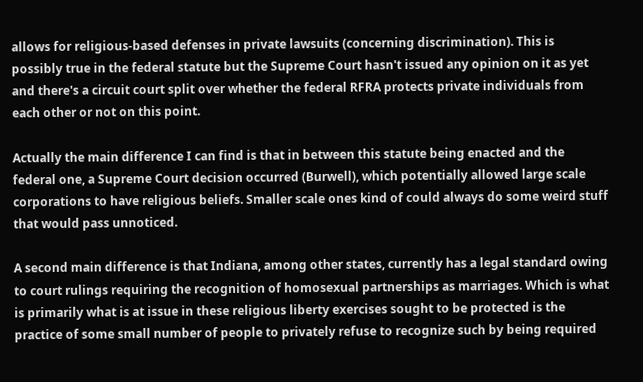allows for religious-based defenses in private lawsuits (concerning discrimination). This is possibly true in the federal statute but the Supreme Court hasn't issued any opinion on it as yet and there's a circuit court split over whether the federal RFRA protects private individuals from each other or not on this point.

Actually the main difference I can find is that in between this statute being enacted and the federal one, a Supreme Court decision occurred (Burwell), which potentially allowed large scale corporations to have religious beliefs. Smaller scale ones kind of could always do some weird stuff that would pass unnoticed.

A second main difference is that Indiana, among other states, currently has a legal standard owing to court rulings requiring the recognition of homosexual partnerships as marriages. Which is what is primarily what is at issue in these religious liberty exercises sought to be protected is the practice of some small number of people to privately refuse to recognize such by being required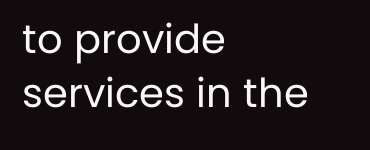to provide services in the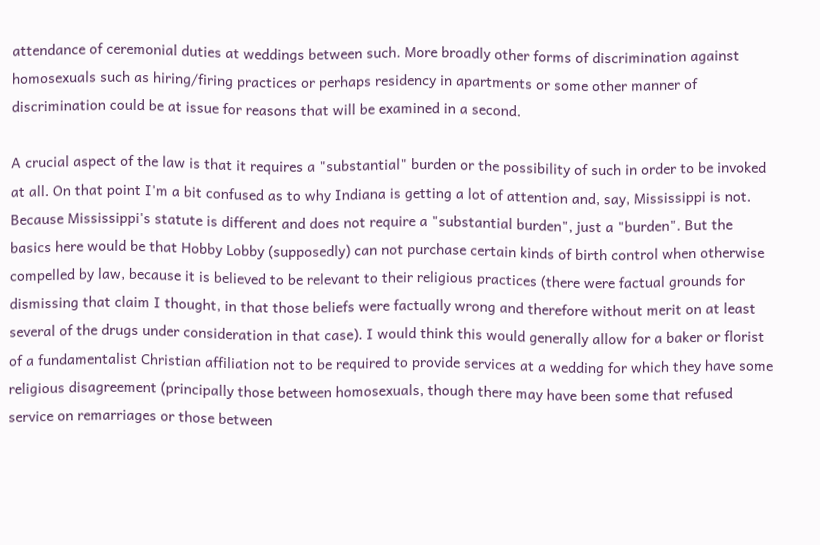attendance of ceremonial duties at weddings between such. More broadly other forms of discrimination against homosexuals such as hiring/firing practices or perhaps residency in apartments or some other manner of discrimination could be at issue for reasons that will be examined in a second.

A crucial aspect of the law is that it requires a "substantial" burden or the possibility of such in order to be invoked at all. On that point I'm a bit confused as to why Indiana is getting a lot of attention and, say, Mississippi is not. Because Mississippi's statute is different and does not require a "substantial burden", just a "burden". But the basics here would be that Hobby Lobby (supposedly) can not purchase certain kinds of birth control when otherwise compelled by law, because it is believed to be relevant to their religious practices (there were factual grounds for dismissing that claim I thought, in that those beliefs were factually wrong and therefore without merit on at least several of the drugs under consideration in that case). I would think this would generally allow for a baker or florist of a fundamentalist Christian affiliation not to be required to provide services at a wedding for which they have some religious disagreement (principally those between homosexuals, though there may have been some that refused service on remarriages or those between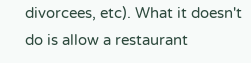divorcees, etc). What it doesn't do is allow a restaurant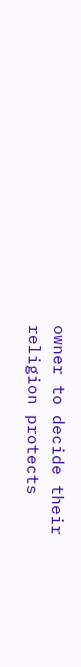owner to decide their religion protects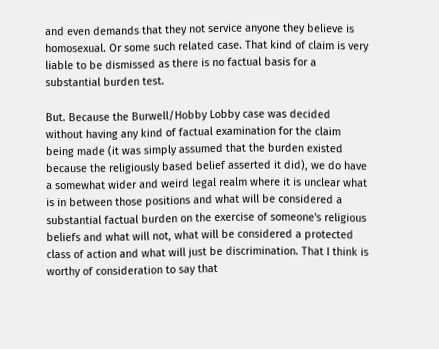and even demands that they not service anyone they believe is homosexual. Or some such related case. That kind of claim is very liable to be dismissed as there is no factual basis for a substantial burden test.

But. Because the Burwell/Hobby Lobby case was decided without having any kind of factual examination for the claim being made (it was simply assumed that the burden existed because the religiously based belief asserted it did), we do have a somewhat wider and weird legal realm where it is unclear what is in between those positions and what will be considered a substantial factual burden on the exercise of someone's religious beliefs and what will not, what will be considered a protected class of action and what will just be discrimination. That I think is worthy of consideration to say that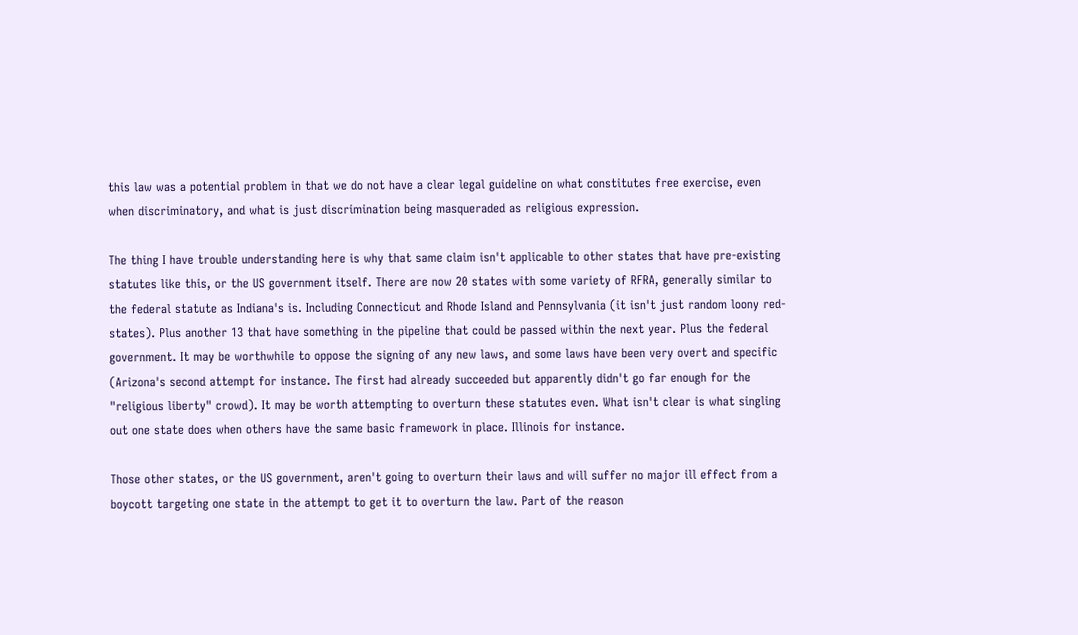this law was a potential problem in that we do not have a clear legal guideline on what constitutes free exercise, even when discriminatory, and what is just discrimination being masqueraded as religious expression.

The thing I have trouble understanding here is why that same claim isn't applicable to other states that have pre-existing statutes like this, or the US government itself. There are now 20 states with some variety of RFRA, generally similar to the federal statute as Indiana's is. Including Connecticut and Rhode Island and Pennsylvania (it isn't just random loony red-states). Plus another 13 that have something in the pipeline that could be passed within the next year. Plus the federal government. It may be worthwhile to oppose the signing of any new laws, and some laws have been very overt and specific (Arizona's second attempt for instance. The first had already succeeded but apparently didn't go far enough for the "religious liberty" crowd). It may be worth attempting to overturn these statutes even. What isn't clear is what singling out one state does when others have the same basic framework in place. Illinois for instance.

Those other states, or the US government, aren't going to overturn their laws and will suffer no major ill effect from a boycott targeting one state in the attempt to get it to overturn the law. Part of the reason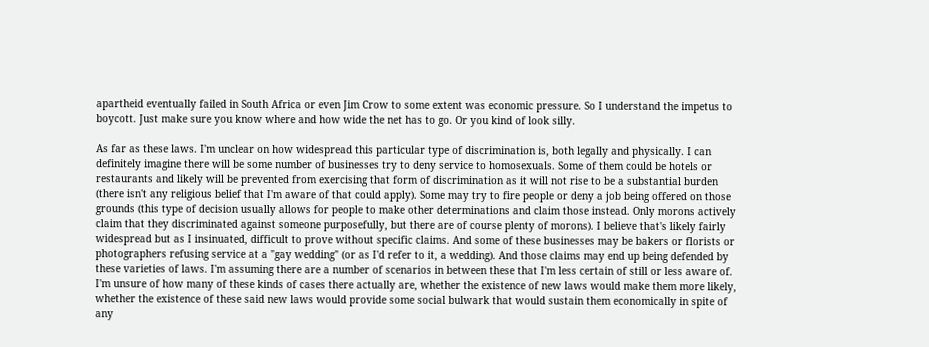apartheid eventually failed in South Africa or even Jim Crow to some extent was economic pressure. So I understand the impetus to boycott. Just make sure you know where and how wide the net has to go. Or you kind of look silly.

As far as these laws. I'm unclear on how widespread this particular type of discrimination is, both legally and physically. I can definitely imagine there will be some number of businesses try to deny service to homosexuals. Some of them could be hotels or restaurants and likely will be prevented from exercising that form of discrimination as it will not rise to be a substantial burden (there isn't any religious belief that I'm aware of that could apply). Some may try to fire people or deny a job being offered on those grounds (this type of decision usually allows for people to make other determinations and claim those instead. Only morons actively claim that they discriminated against someone purposefully, but there are of course plenty of morons). I believe that's likely fairly widespread but as I insinuated, difficult to prove without specific claims. And some of these businesses may be bakers or florists or photographers refusing service at a "gay wedding" (or as I'd refer to it, a wedding). And those claims may end up being defended by these varieties of laws. I'm assuming there are a number of scenarios in between these that I'm less certain of still or less aware of. I'm unsure of how many of these kinds of cases there actually are, whether the existence of new laws would make them more likely, whether the existence of these said new laws would provide some social bulwark that would sustain them economically in spite of any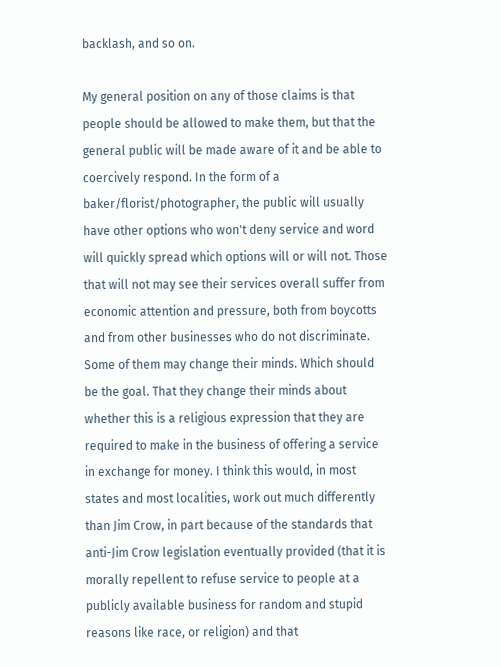backlash, and so on.

My general position on any of those claims is that people should be allowed to make them, but that the general public will be made aware of it and be able to coercively respond. In the form of a baker/florist/photographer, the public will usually have other options who won't deny service and word will quickly spread which options will or will not. Those that will not may see their services overall suffer from economic attention and pressure, both from boycotts and from other businesses who do not discriminate. Some of them may change their minds. Which should be the goal. That they change their minds about whether this is a religious expression that they are required to make in the business of offering a service in exchange for money. I think this would, in most states and most localities, work out much differently than Jim Crow, in part because of the standards that anti-Jim Crow legislation eventually provided (that it is morally repellent to refuse service to people at a publicly available business for random and stupid reasons like race, or religion) and that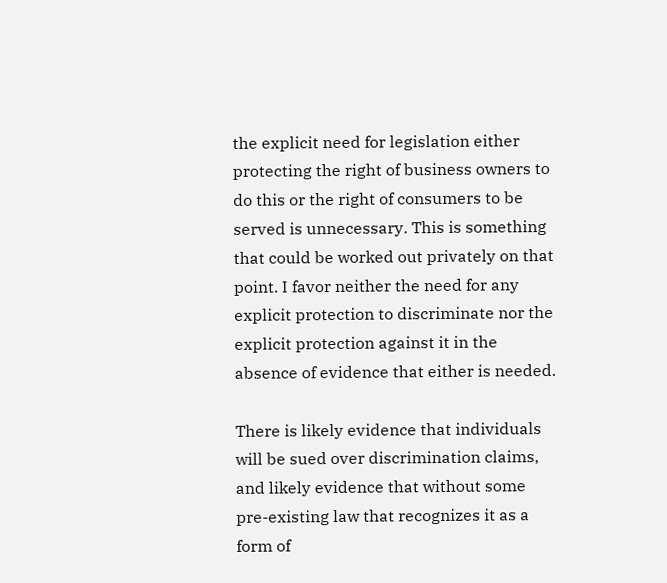the explicit need for legislation either protecting the right of business owners to do this or the right of consumers to be served is unnecessary. This is something that could be worked out privately on that point. I favor neither the need for any explicit protection to discriminate nor the explicit protection against it in the absence of evidence that either is needed.

There is likely evidence that individuals will be sued over discrimination claims, and likely evidence that without some pre-existing law that recognizes it as a form of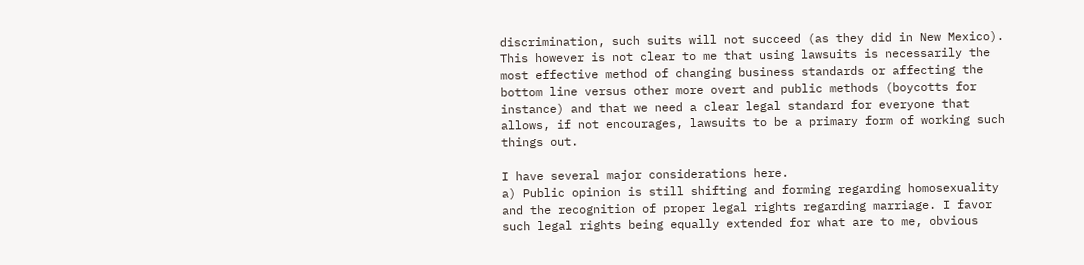discrimination, such suits will not succeed (as they did in New Mexico). This however is not clear to me that using lawsuits is necessarily the most effective method of changing business standards or affecting the bottom line versus other more overt and public methods (boycotts for instance) and that we need a clear legal standard for everyone that allows, if not encourages, lawsuits to be a primary form of working such things out.

I have several major considerations here.
a) Public opinion is still shifting and forming regarding homosexuality and the recognition of proper legal rights regarding marriage. I favor such legal rights being equally extended for what are to me, obvious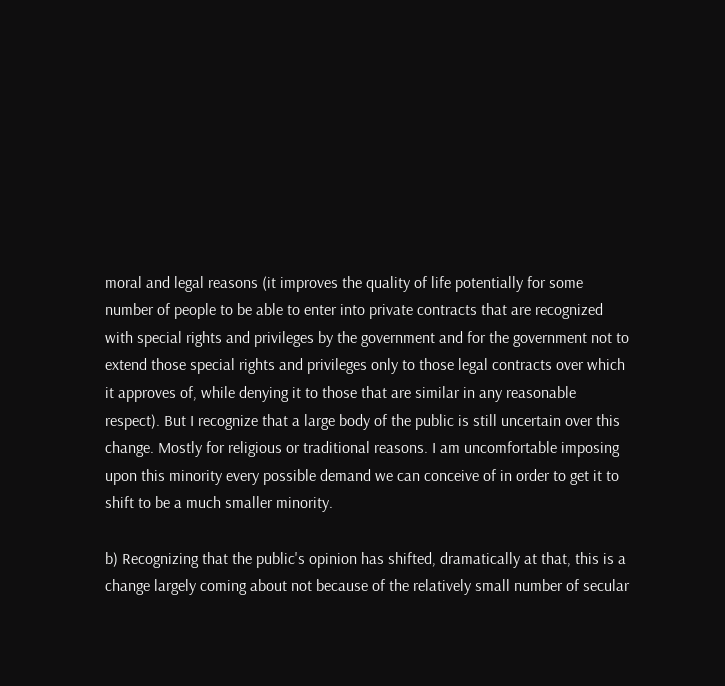moral and legal reasons (it improves the quality of life potentially for some number of people to be able to enter into private contracts that are recognized with special rights and privileges by the government and for the government not to extend those special rights and privileges only to those legal contracts over which it approves of, while denying it to those that are similar in any reasonable respect). But I recognize that a large body of the public is still uncertain over this change. Mostly for religious or traditional reasons. I am uncomfortable imposing upon this minority every possible demand we can conceive of in order to get it to shift to be a much smaller minority.

b) Recognizing that the public's opinion has shifted, dramatically at that, this is a change largely coming about not because of the relatively small number of secular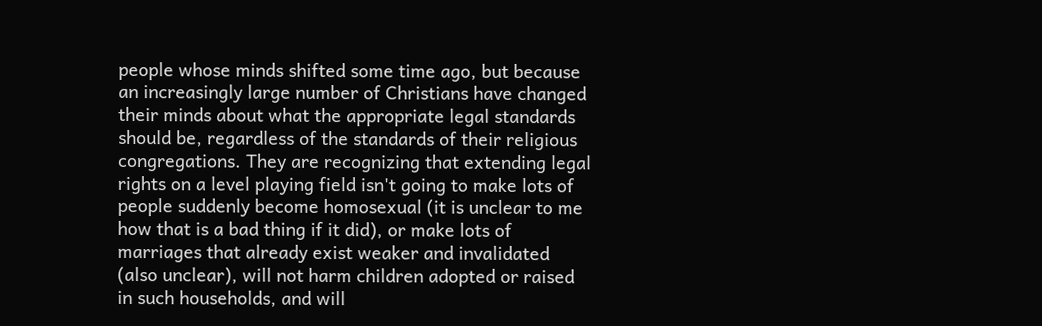people whose minds shifted some time ago, but because an increasingly large number of Christians have changed their minds about what the appropriate legal standards should be, regardless of the standards of their religious congregations. They are recognizing that extending legal rights on a level playing field isn't going to make lots of people suddenly become homosexual (it is unclear to me how that is a bad thing if it did), or make lots of marriages that already exist weaker and invalidated (also unclear), will not harm children adopted or raised in such households, and will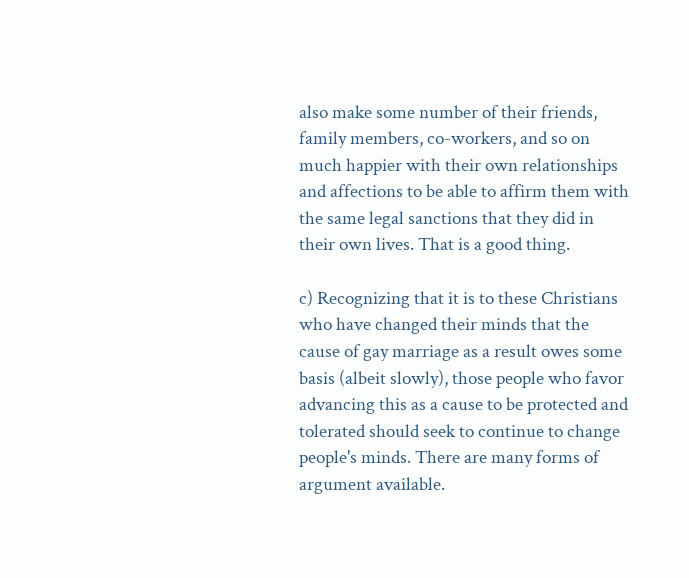also make some number of their friends, family members, co-workers, and so on much happier with their own relationships and affections to be able to affirm them with the same legal sanctions that they did in their own lives. That is a good thing.

c) Recognizing that it is to these Christians who have changed their minds that the cause of gay marriage as a result owes some basis (albeit slowly), those people who favor advancing this as a cause to be protected and tolerated should seek to continue to change people's minds. There are many forms of argument available.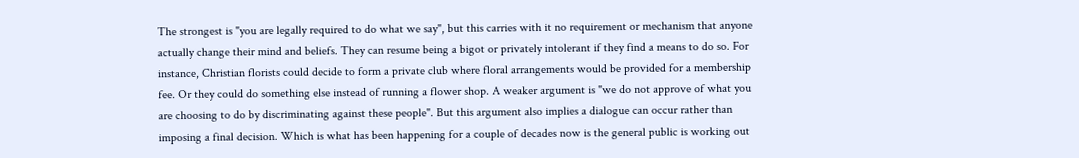The strongest is "you are legally required to do what we say", but this carries with it no requirement or mechanism that anyone actually change their mind and beliefs. They can resume being a bigot or privately intolerant if they find a means to do so. For instance, Christian florists could decide to form a private club where floral arrangements would be provided for a membership fee. Or they could do something else instead of running a flower shop. A weaker argument is "we do not approve of what you are choosing to do by discriminating against these people". But this argument also implies a dialogue can occur rather than imposing a final decision. Which is what has been happening for a couple of decades now is the general public is working out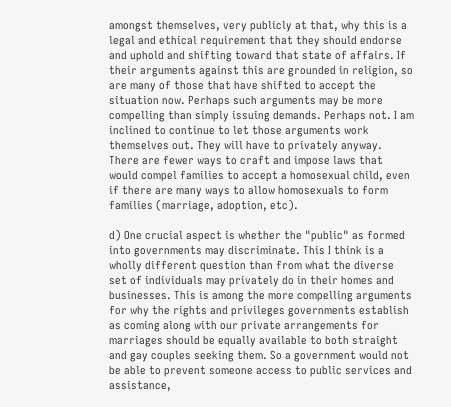amongst themselves, very publicly at that, why this is a legal and ethical requirement that they should endorse and uphold and shifting toward that state of affairs. If their arguments against this are grounded in religion, so are many of those that have shifted to accept the situation now. Perhaps such arguments may be more compelling than simply issuing demands. Perhaps not. I am inclined to continue to let those arguments work themselves out. They will have to privately anyway. There are fewer ways to craft and impose laws that would compel families to accept a homosexual child, even if there are many ways to allow homosexuals to form families (marriage, adoption, etc).

d) One crucial aspect is whether the "public" as formed into governments may discriminate. This I think is a wholly different question than from what the diverse set of individuals may privately do in their homes and businesses. This is among the more compelling arguments for why the rights and privileges governments establish as coming along with our private arrangements for marriages should be equally available to both straight and gay couples seeking them. So a government would not be able to prevent someone access to public services and assistance,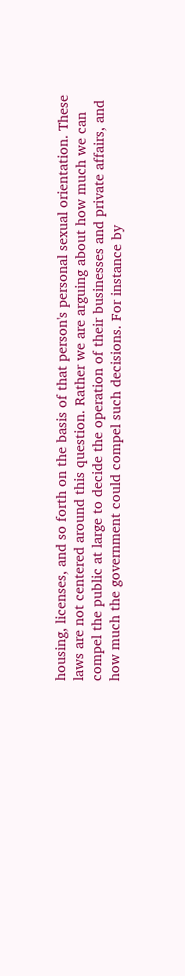housing, licenses, and so forth on the basis of that person's personal sexual orientation. These laws are not centered around this question. Rather we are arguing about how much we can compel the public at large to decide the operation of their businesses and private affairs, and how much the government could compel such decisions. For instance by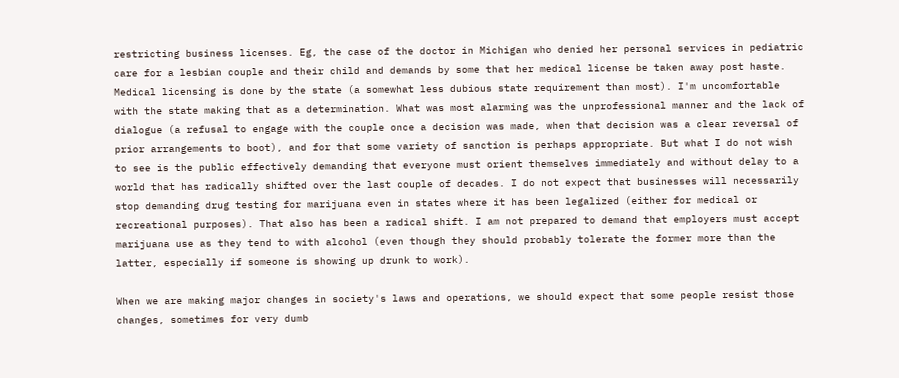restricting business licenses. Eg, the case of the doctor in Michigan who denied her personal services in pediatric care for a lesbian couple and their child and demands by some that her medical license be taken away post haste. Medical licensing is done by the state (a somewhat less dubious state requirement than most). I'm uncomfortable with the state making that as a determination. What was most alarming was the unprofessional manner and the lack of dialogue (a refusal to engage with the couple once a decision was made, when that decision was a clear reversal of prior arrangements to boot), and for that some variety of sanction is perhaps appropriate. But what I do not wish to see is the public effectively demanding that everyone must orient themselves immediately and without delay to a world that has radically shifted over the last couple of decades. I do not expect that businesses will necessarily stop demanding drug testing for marijuana even in states where it has been legalized (either for medical or recreational purposes). That also has been a radical shift. I am not prepared to demand that employers must accept marijuana use as they tend to with alcohol (even though they should probably tolerate the former more than the latter, especially if someone is showing up drunk to work).

When we are making major changes in society's laws and operations, we should expect that some people resist those changes, sometimes for very dumb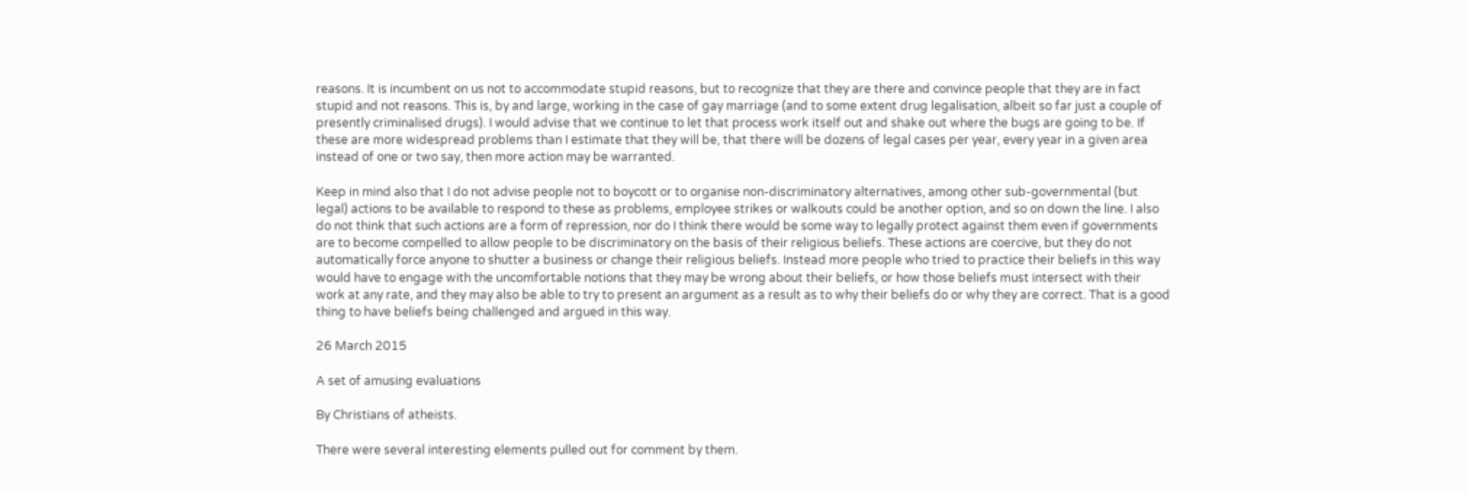reasons. It is incumbent on us not to accommodate stupid reasons, but to recognize that they are there and convince people that they are in fact stupid and not reasons. This is, by and large, working in the case of gay marriage (and to some extent drug legalisation, albeit so far just a couple of presently criminalised drugs). I would advise that we continue to let that process work itself out and shake out where the bugs are going to be. If these are more widespread problems than I estimate that they will be, that there will be dozens of legal cases per year, every year in a given area instead of one or two say, then more action may be warranted.

Keep in mind also that I do not advise people not to boycott or to organise non-discriminatory alternatives, among other sub-governmental (but legal) actions to be available to respond to these as problems, employee strikes or walkouts could be another option, and so on down the line. I also do not think that such actions are a form of repression, nor do I think there would be some way to legally protect against them even if governments are to become compelled to allow people to be discriminatory on the basis of their religious beliefs. These actions are coercive, but they do not automatically force anyone to shutter a business or change their religious beliefs. Instead more people who tried to practice their beliefs in this way would have to engage with the uncomfortable notions that they may be wrong about their beliefs, or how those beliefs must intersect with their work at any rate, and they may also be able to try to present an argument as a result as to why their beliefs do or why they are correct. That is a good thing to have beliefs being challenged and argued in this way.

26 March 2015

A set of amusing evaluations

By Christians of atheists.

There were several interesting elements pulled out for comment by them.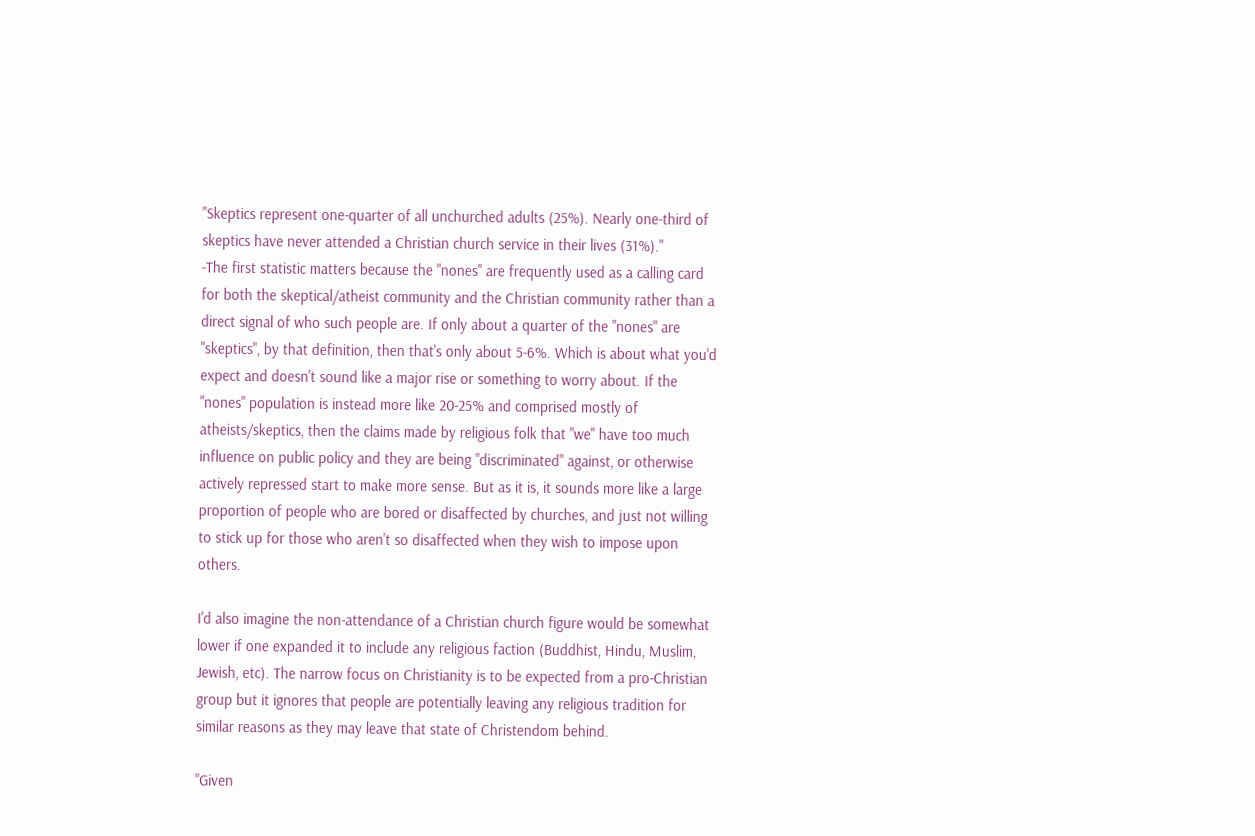"Skeptics represent one-quarter of all unchurched adults (25%). Nearly one-third of skeptics have never attended a Christian church service in their lives (31%)."
-The first statistic matters because the "nones" are frequently used as a calling card for both the skeptical/atheist community and the Christian community rather than a direct signal of who such people are. If only about a quarter of the "nones" are "skeptics", by that definition, then that's only about 5-6%. Which is about what you'd expect and doesn't sound like a major rise or something to worry about. If the "nones" population is instead more like 20-25% and comprised mostly of atheists/skeptics, then the claims made by religious folk that "we" have too much influence on public policy and they are being "discriminated" against, or otherwise actively repressed start to make more sense. But as it is, it sounds more like a large proportion of people who are bored or disaffected by churches, and just not willing to stick up for those who aren't so disaffected when they wish to impose upon others.

I'd also imagine the non-attendance of a Christian church figure would be somewhat lower if one expanded it to include any religious faction (Buddhist, Hindu, Muslim, Jewish, etc). The narrow focus on Christianity is to be expected from a pro-Christian group but it ignores that people are potentially leaving any religious tradition for similar reasons as they may leave that state of Christendom behind.

"Given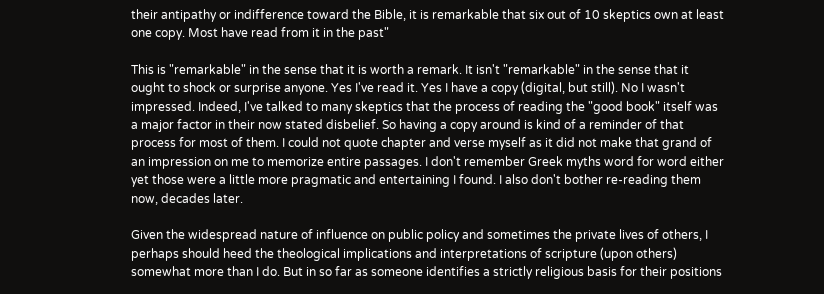their antipathy or indifference toward the Bible, it is remarkable that six out of 10 skeptics own at least one copy. Most have read from it in the past"

This is "remarkable" in the sense that it is worth a remark. It isn't "remarkable" in the sense that it ought to shock or surprise anyone. Yes I've read it. Yes I have a copy (digital, but still). No I wasn't impressed. Indeed, I've talked to many skeptics that the process of reading the "good book" itself was a major factor in their now stated disbelief. So having a copy around is kind of a reminder of that process for most of them. I could not quote chapter and verse myself as it did not make that grand of an impression on me to memorize entire passages. I don't remember Greek myths word for word either yet those were a little more pragmatic and entertaining I found. I also don't bother re-reading them now, decades later.

Given the widespread nature of influence on public policy and sometimes the private lives of others, I perhaps should heed the theological implications and interpretations of scripture (upon others) somewhat more than I do. But in so far as someone identifies a strictly religious basis for their positions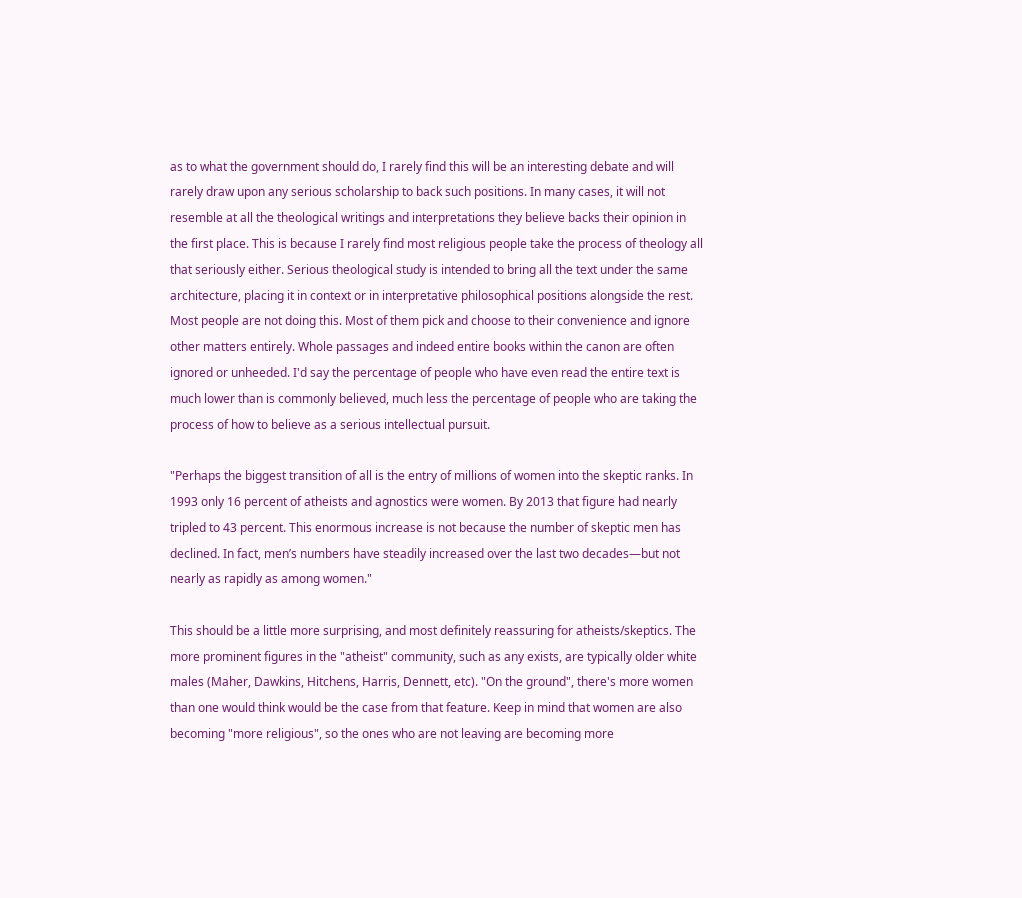as to what the government should do, I rarely find this will be an interesting debate and will rarely draw upon any serious scholarship to back such positions. In many cases, it will not resemble at all the theological writings and interpretations they believe backs their opinion in the first place. This is because I rarely find most religious people take the process of theology all that seriously either. Serious theological study is intended to bring all the text under the same architecture, placing it in context or in interpretative philosophical positions alongside the rest. Most people are not doing this. Most of them pick and choose to their convenience and ignore other matters entirely. Whole passages and indeed entire books within the canon are often ignored or unheeded. I'd say the percentage of people who have even read the entire text is much lower than is commonly believed, much less the percentage of people who are taking the process of how to believe as a serious intellectual pursuit.

"Perhaps the biggest transition of all is the entry of millions of women into the skeptic ranks. In 1993 only 16 percent of atheists and agnostics were women. By 2013 that figure had nearly tripled to 43 percent. This enormous increase is not because the number of skeptic men has declined. In fact, men’s numbers have steadily increased over the last two decades—but not nearly as rapidly as among women."

This should be a little more surprising, and most definitely reassuring for atheists/skeptics. The more prominent figures in the "atheist" community, such as any exists, are typically older white males (Maher, Dawkins, Hitchens, Harris, Dennett, etc). "On the ground", there's more women than one would think would be the case from that feature. Keep in mind that women are also becoming "more religious", so the ones who are not leaving are becoming more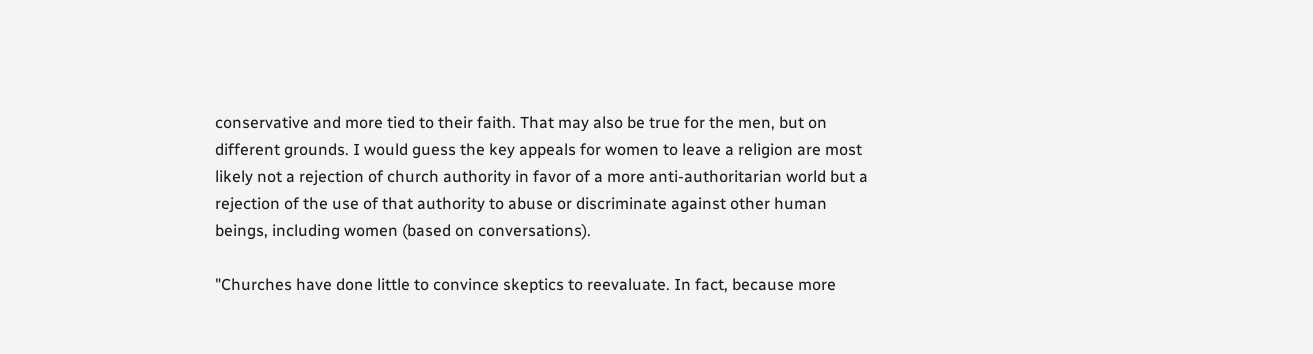conservative and more tied to their faith. That may also be true for the men, but on different grounds. I would guess the key appeals for women to leave a religion are most likely not a rejection of church authority in favor of a more anti-authoritarian world but a rejection of the use of that authority to abuse or discriminate against other human beings, including women (based on conversations).

"Churches have done little to convince skeptics to reevaluate. In fact, because more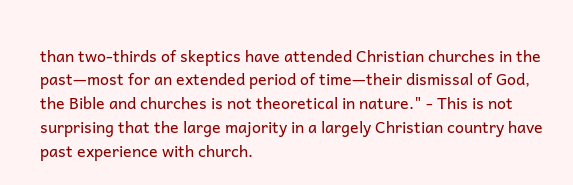than two-thirds of skeptics have attended Christian churches in the past—most for an extended period of time—their dismissal of God, the Bible and churches is not theoretical in nature." - This is not surprising that the large majority in a largely Christian country have past experience with church.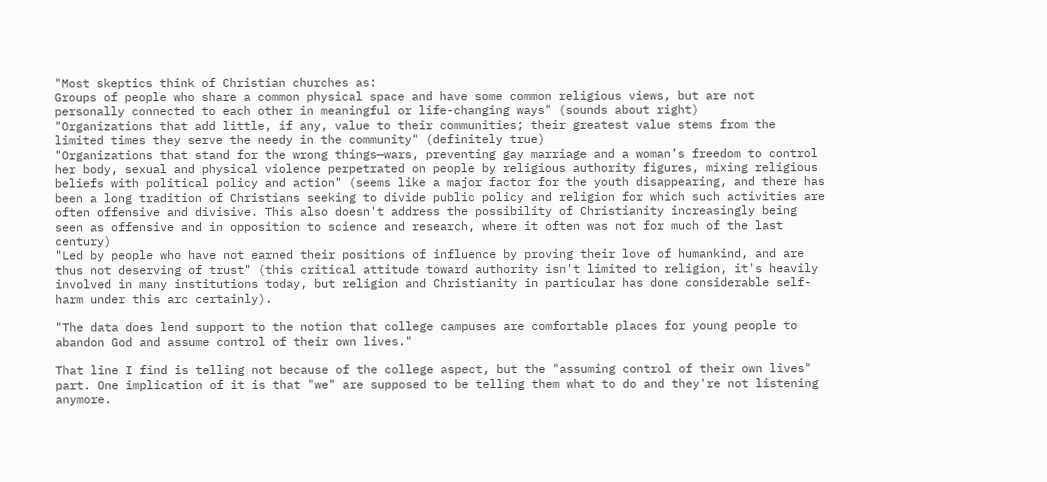"Most skeptics think of Christian churches as:
Groups of people who share a common physical space and have some common religious views, but are not personally connected to each other in meaningful or life-changing ways" (sounds about right)
"Organizations that add little, if any, value to their communities; their greatest value stems from the limited times they serve the needy in the community" (definitely true)
"Organizations that stand for the wrong things—wars, preventing gay marriage and a woman’s freedom to control her body, sexual and physical violence perpetrated on people by religious authority figures, mixing religious beliefs with political policy and action" (seems like a major factor for the youth disappearing, and there has been a long tradition of Christians seeking to divide public policy and religion for which such activities are often offensive and divisive. This also doesn't address the possibility of Christianity increasingly being seen as offensive and in opposition to science and research, where it often was not for much of the last century)
"Led by people who have not earned their positions of influence by proving their love of humankind, and are thus not deserving of trust" (this critical attitude toward authority isn't limited to religion, it's heavily involved in many institutions today, but religion and Christianity in particular has done considerable self-harm under this arc certainly).

"The data does lend support to the notion that college campuses are comfortable places for young people to abandon God and assume control of their own lives."

That line I find is telling not because of the college aspect, but the "assuming control of their own lives" part. One implication of it is that "we" are supposed to be telling them what to do and they're not listening anymore.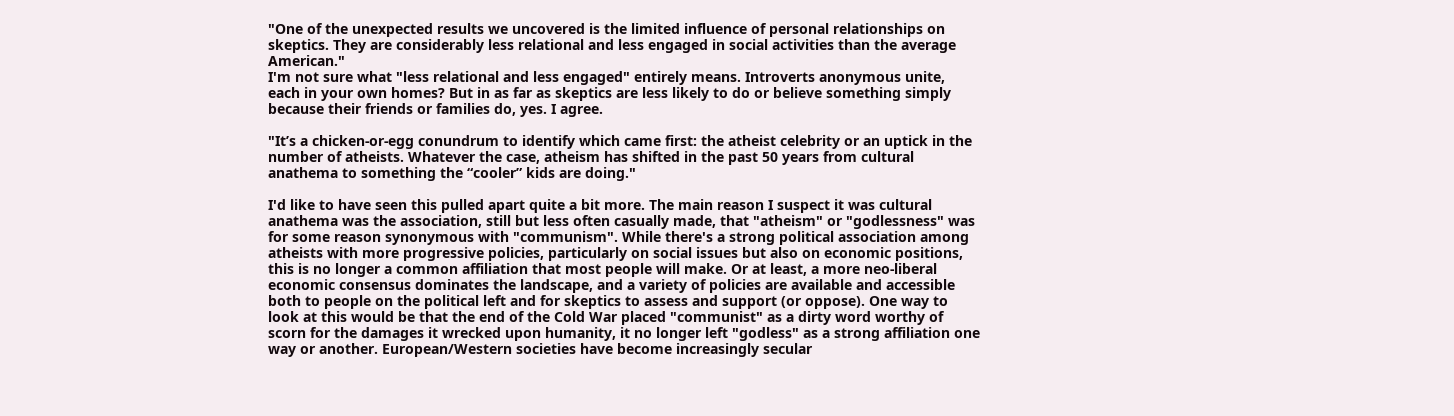"One of the unexpected results we uncovered is the limited influence of personal relationships on skeptics. They are considerably less relational and less engaged in social activities than the average American."
I'm not sure what "less relational and less engaged" entirely means. Introverts anonymous unite, each in your own homes? But in as far as skeptics are less likely to do or believe something simply because their friends or families do, yes. I agree.

"It’s a chicken-or-egg conundrum to identify which came first: the atheist celebrity or an uptick in the number of atheists. Whatever the case, atheism has shifted in the past 50 years from cultural anathema to something the “cooler” kids are doing."

I'd like to have seen this pulled apart quite a bit more. The main reason I suspect it was cultural anathema was the association, still but less often casually made, that "atheism" or "godlessness" was for some reason synonymous with "communism". While there's a strong political association among atheists with more progressive policies, particularly on social issues but also on economic positions, this is no longer a common affiliation that most people will make. Or at least, a more neo-liberal economic consensus dominates the landscape, and a variety of policies are available and accessible both to people on the political left and for skeptics to assess and support (or oppose). One way to look at this would be that the end of the Cold War placed "communist" as a dirty word worthy of scorn for the damages it wrecked upon humanity, it no longer left "godless" as a strong affiliation one way or another. European/Western societies have become increasingly secular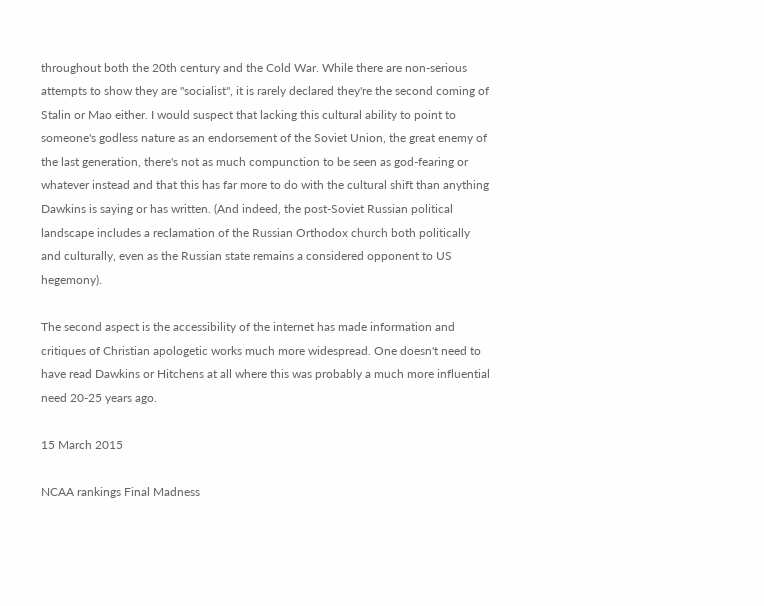throughout both the 20th century and the Cold War. While there are non-serious attempts to show they are "socialist", it is rarely declared they're the second coming of Stalin or Mao either. I would suspect that lacking this cultural ability to point to someone's godless nature as an endorsement of the Soviet Union, the great enemy of the last generation, there's not as much compunction to be seen as god-fearing or whatever instead and that this has far more to do with the cultural shift than anything Dawkins is saying or has written. (And indeed, the post-Soviet Russian political landscape includes a reclamation of the Russian Orthodox church both politically and culturally, even as the Russian state remains a considered opponent to US hegemony).

The second aspect is the accessibility of the internet has made information and critiques of Christian apologetic works much more widespread. One doesn't need to have read Dawkins or Hitchens at all where this was probably a much more influential need 20-25 years ago.

15 March 2015

NCAA rankings Final Madness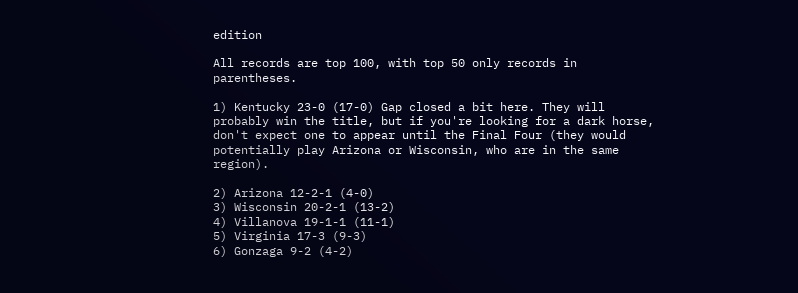edition

All records are top 100, with top 50 only records in parentheses.

1) Kentucky 23-0 (17-0) Gap closed a bit here. They will probably win the title, but if you're looking for a dark horse, don't expect one to appear until the Final Four (they would potentially play Arizona or Wisconsin, who are in the same region).

2) Arizona 12-2-1 (4-0)
3) Wisconsin 20-2-1 (13-2)
4) Villanova 19-1-1 (11-1)
5) Virginia 17-3 (9-3)
6) Gonzaga 9-2 (4-2)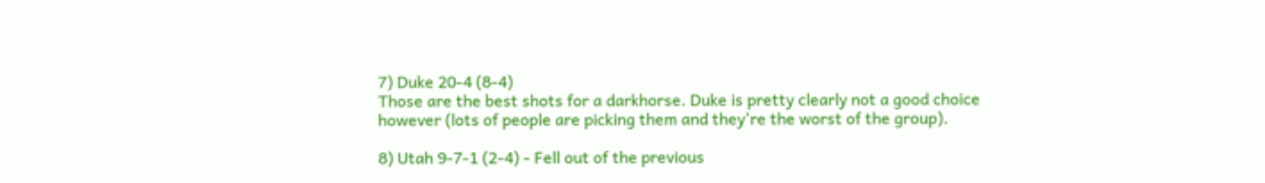7) Duke 20-4 (8-4)
Those are the best shots for a darkhorse. Duke is pretty clearly not a good choice however (lots of people are picking them and they're the worst of the group).

8) Utah 9-7-1 (2-4) - Fell out of the previous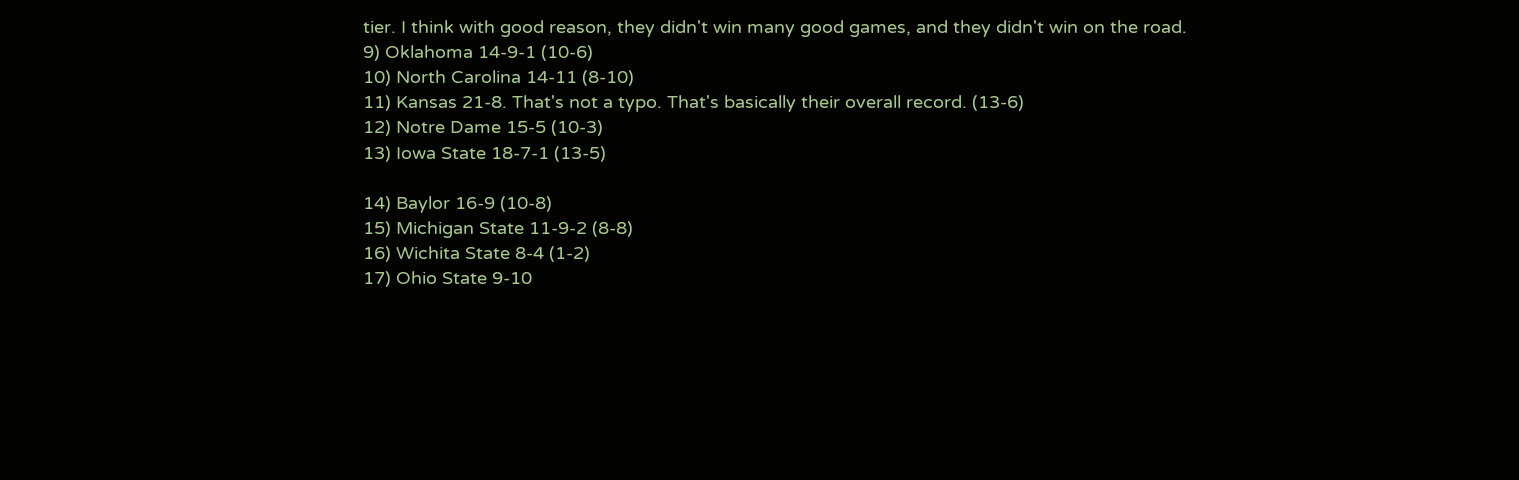tier. I think with good reason, they didn't win many good games, and they didn't win on the road.
9) Oklahoma 14-9-1 (10-6)
10) North Carolina 14-11 (8-10)
11) Kansas 21-8. That's not a typo. That's basically their overall record. (13-6)
12) Notre Dame 15-5 (10-3)
13) Iowa State 18-7-1 (13-5)

14) Baylor 16-9 (10-8)
15) Michigan State 11-9-2 (8-8)
16) Wichita State 8-4 (1-2)
17) Ohio State 9-10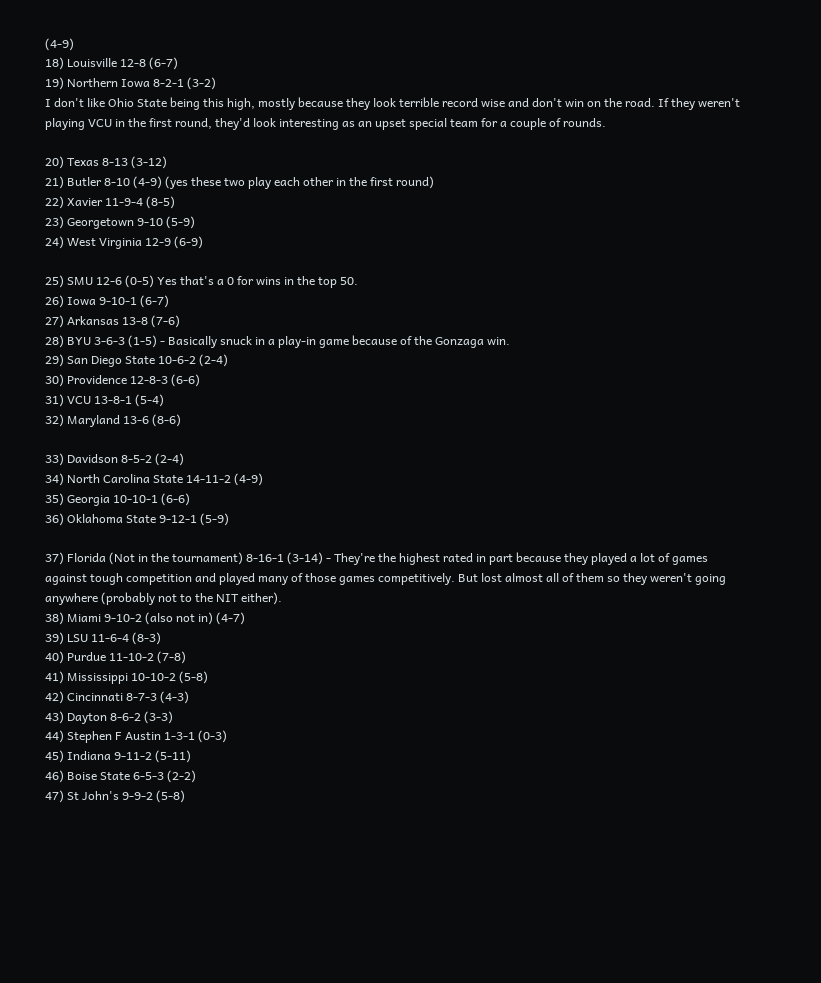(4-9)
18) Louisville 12-8 (6-7)
19) Northern Iowa 8-2-1 (3-2)
I don't like Ohio State being this high, mostly because they look terrible record wise and don't win on the road. If they weren't playing VCU in the first round, they'd look interesting as an upset special team for a couple of rounds.

20) Texas 8-13 (3-12)
21) Butler 8-10 (4-9) (yes these two play each other in the first round)
22) Xavier 11-9-4 (8-5)
23) Georgetown 9-10 (5-9)
24) West Virginia 12-9 (6-9)

25) SMU 12-6 (0-5) Yes that's a 0 for wins in the top 50.
26) Iowa 9-10-1 (6-7)
27) Arkansas 13-8 (7-6)
28) BYU 3-6-3 (1-5) - Basically snuck in a play-in game because of the Gonzaga win.
29) San Diego State 10-6-2 (2-4)
30) Providence 12-8-3 (6-6)
31) VCU 13-8-1 (5-4)
32) Maryland 13-6 (8-6)

33) Davidson 8-5-2 (2-4)
34) North Carolina State 14-11-2 (4-9)
35) Georgia 10-10-1 (6-6)
36) Oklahoma State 9-12-1 (5-9)

37) Florida (Not in the tournament) 8-16-1 (3-14) - They're the highest rated in part because they played a lot of games against tough competition and played many of those games competitively. But lost almost all of them so they weren't going anywhere (probably not to the NIT either).
38) Miami 9-10-2 (also not in) (4-7)
39) LSU 11-6-4 (8-3)
40) Purdue 11-10-2 (7-8)
41) Mississippi 10-10-2 (5-8)
42) Cincinnati 8-7-3 (4-3)
43) Dayton 8-6-2 (3-3)
44) Stephen F Austin 1-3-1 (0-3)
45) Indiana 9-11-2 (5-11)
46) Boise State 6-5-3 (2-2)
47) St John's 9-9-2 (5-8)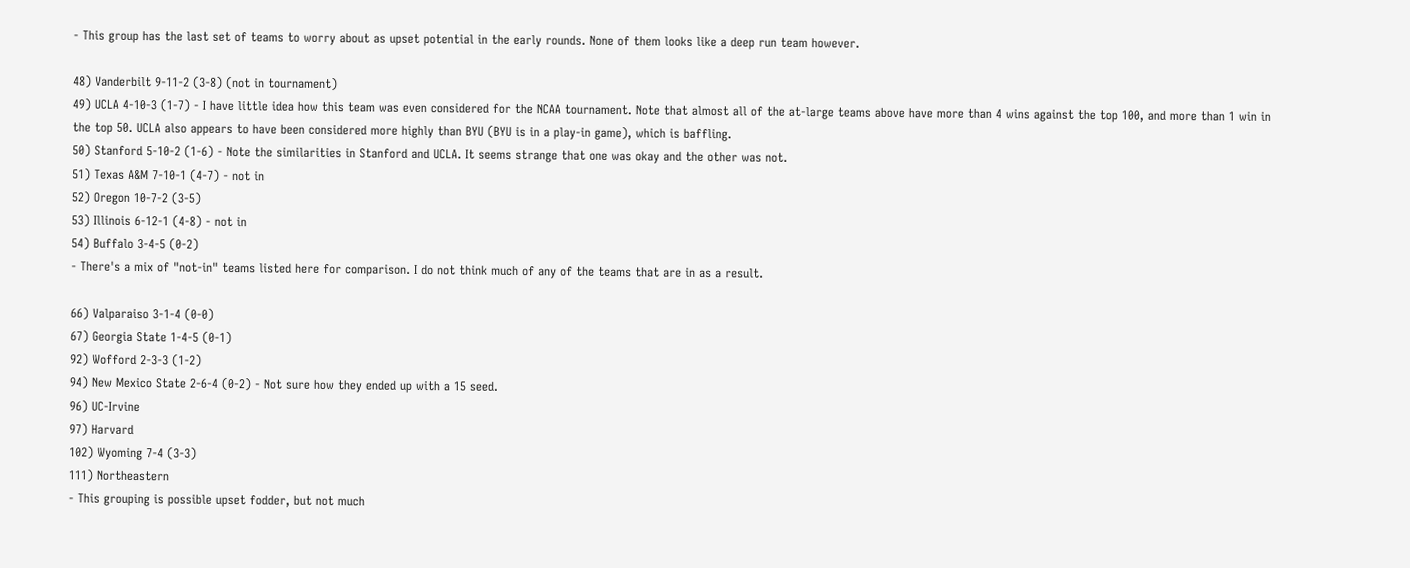- This group has the last set of teams to worry about as upset potential in the early rounds. None of them looks like a deep run team however.

48) Vanderbilt 9-11-2 (3-8) (not in tournament)
49) UCLA 4-10-3 (1-7) - I have little idea how this team was even considered for the NCAA tournament. Note that almost all of the at-large teams above have more than 4 wins against the top 100, and more than 1 win in the top 50. UCLA also appears to have been considered more highly than BYU (BYU is in a play-in game), which is baffling.
50) Stanford 5-10-2 (1-6) - Note the similarities in Stanford and UCLA. It seems strange that one was okay and the other was not.
51) Texas A&M 7-10-1 (4-7) - not in
52) Oregon 10-7-2 (3-5)
53) Illinois 6-12-1 (4-8) - not in
54) Buffalo 3-4-5 (0-2)
- There's a mix of "not-in" teams listed here for comparison. I do not think much of any of the teams that are in as a result.

66) Valparaiso 3-1-4 (0-0)
67) Georgia State 1-4-5 (0-1)
92) Wofford 2-3-3 (1-2)
94) New Mexico State 2-6-4 (0-2) - Not sure how they ended up with a 15 seed.
96) UC-Irvine
97) Harvard
102) Wyoming 7-4 (3-3)
111) Northeastern
- This grouping is possible upset fodder, but not much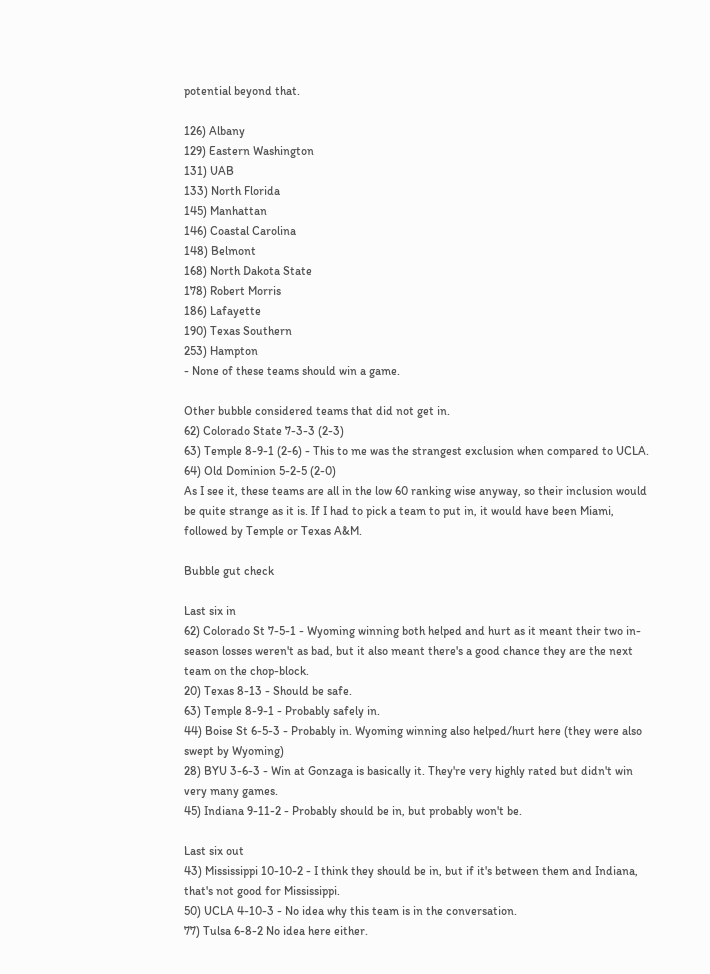potential beyond that.

126) Albany
129) Eastern Washington
131) UAB
133) North Florida
145) Manhattan
146) Coastal Carolina
148) Belmont
168) North Dakota State
178) Robert Morris
186) Lafayette
190) Texas Southern
253) Hampton
- None of these teams should win a game.

Other bubble considered teams that did not get in.
62) Colorado State 7-3-3 (2-3)
63) Temple 8-9-1 (2-6) - This to me was the strangest exclusion when compared to UCLA.
64) Old Dominion 5-2-5 (2-0)
As I see it, these teams are all in the low 60 ranking wise anyway, so their inclusion would be quite strange as it is. If I had to pick a team to put in, it would have been Miami, followed by Temple or Texas A&M.

Bubble gut check

Last six in
62) Colorado St 7-5-1 - Wyoming winning both helped and hurt as it meant their two in-season losses weren't as bad, but it also meant there's a good chance they are the next team on the chop-block.
20) Texas 8-13 - Should be safe.
63) Temple 8-9-1 - Probably safely in.
44) Boise St 6-5-3 - Probably in. Wyoming winning also helped/hurt here (they were also swept by Wyoming)
28) BYU 3-6-3 - Win at Gonzaga is basically it. They're very highly rated but didn't win very many games.
45) Indiana 9-11-2 - Probably should be in, but probably won't be.

Last six out
43) Mississippi 10-10-2 - I think they should be in, but if it's between them and Indiana, that's not good for Mississippi.
50) UCLA 4-10-3 - No idea why this team is in the conversation.
77) Tulsa 6-8-2 No idea here either.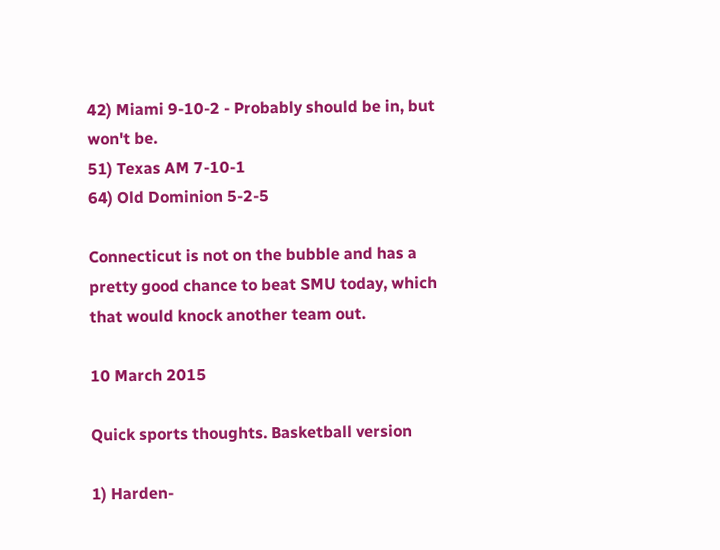42) Miami 9-10-2 - Probably should be in, but won't be.
51) Texas AM 7-10-1
64) Old Dominion 5-2-5

Connecticut is not on the bubble and has a pretty good chance to beat SMU today, which that would knock another team out.

10 March 2015

Quick sports thoughts. Basketball version

1) Harden-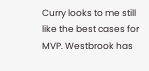Curry looks to me still like the best cases for MVP. Westbrook has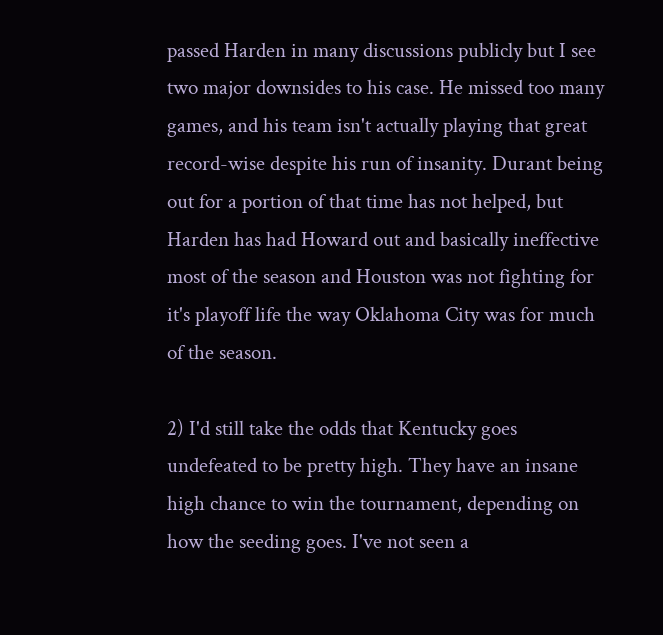passed Harden in many discussions publicly but I see two major downsides to his case. He missed too many games, and his team isn't actually playing that great record-wise despite his run of insanity. Durant being out for a portion of that time has not helped, but Harden has had Howard out and basically ineffective most of the season and Houston was not fighting for it's playoff life the way Oklahoma City was for much of the season.

2) I'd still take the odds that Kentucky goes undefeated to be pretty high. They have an insane high chance to win the tournament, depending on how the seeding goes. I've not seen a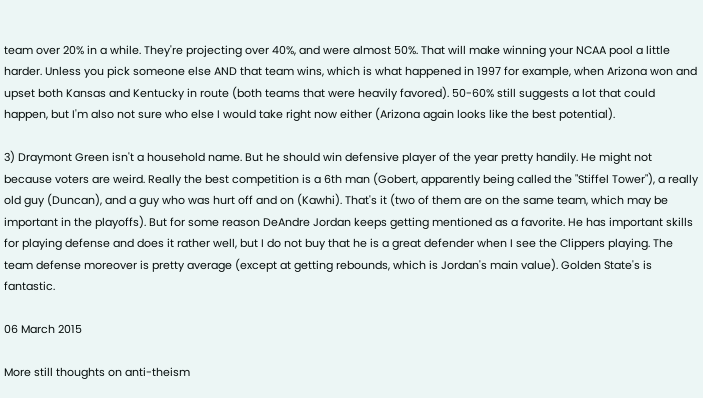team over 20% in a while. They're projecting over 40%, and were almost 50%. That will make winning your NCAA pool a little harder. Unless you pick someone else AND that team wins, which is what happened in 1997 for example, when Arizona won and upset both Kansas and Kentucky in route (both teams that were heavily favored). 50-60% still suggests a lot that could happen, but I'm also not sure who else I would take right now either (Arizona again looks like the best potential).

3) Draymont Green isn't a household name. But he should win defensive player of the year pretty handily. He might not because voters are weird. Really the best competition is a 6th man (Gobert, apparently being called the "Stiffel Tower"), a really old guy (Duncan), and a guy who was hurt off and on (Kawhi). That's it (two of them are on the same team, which may be important in the playoffs). But for some reason DeAndre Jordan keeps getting mentioned as a favorite. He has important skills for playing defense and does it rather well, but I do not buy that he is a great defender when I see the Clippers playing. The team defense moreover is pretty average (except at getting rebounds, which is Jordan's main value). Golden State's is fantastic.

06 March 2015

More still thoughts on anti-theism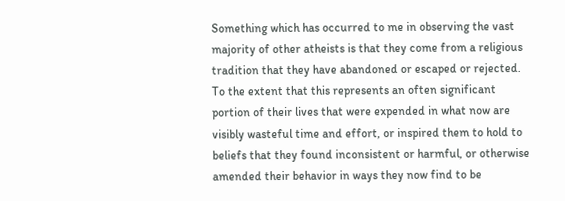Something which has occurred to me in observing the vast majority of other atheists is that they come from a religious tradition that they have abandoned or escaped or rejected. To the extent that this represents an often significant portion of their lives that were expended in what now are visibly wasteful time and effort, or inspired them to hold to beliefs that they found inconsistent or harmful, or otherwise amended their behavior in ways they now find to be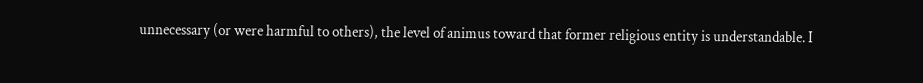unnecessary (or were harmful to others), the level of animus toward that former religious entity is understandable. I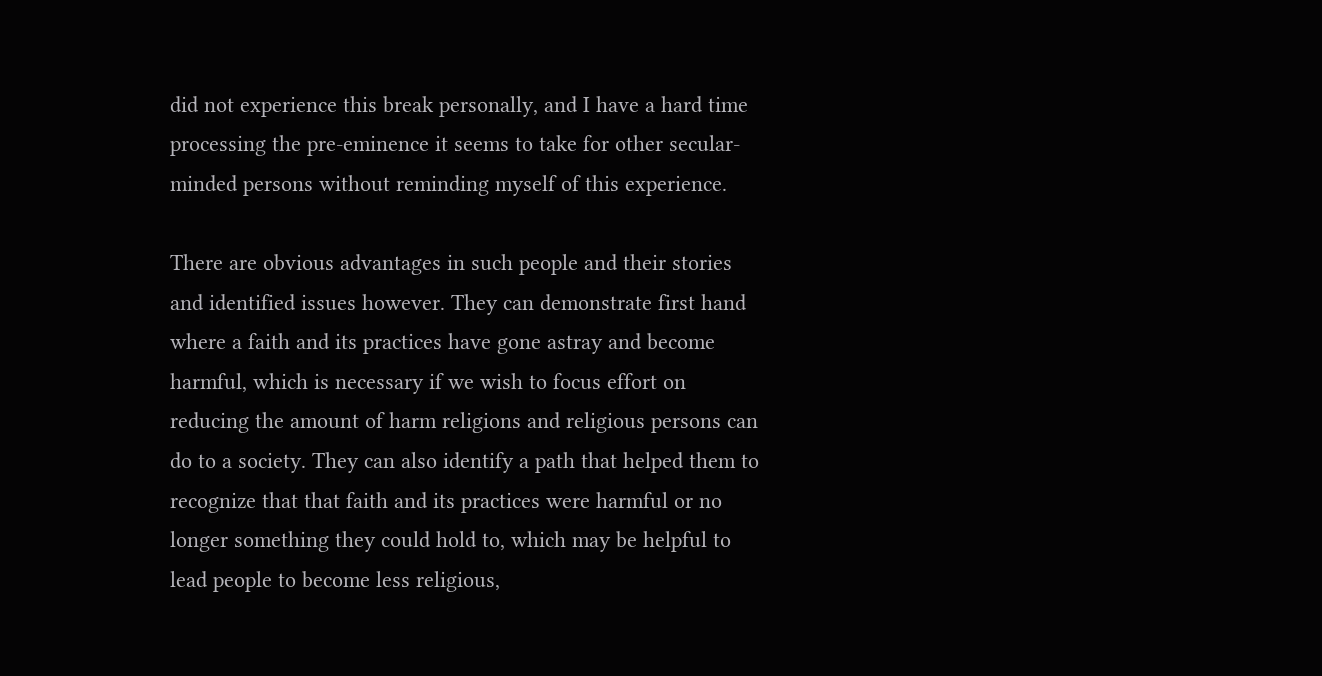did not experience this break personally, and I have a hard time processing the pre-eminence it seems to take for other secular-minded persons without reminding myself of this experience.

There are obvious advantages in such people and their stories and identified issues however. They can demonstrate first hand where a faith and its practices have gone astray and become harmful, which is necessary if we wish to focus effort on reducing the amount of harm religions and religious persons can do to a society. They can also identify a path that helped them to recognize that that faith and its practices were harmful or no longer something they could hold to, which may be helpful to lead people to become less religious,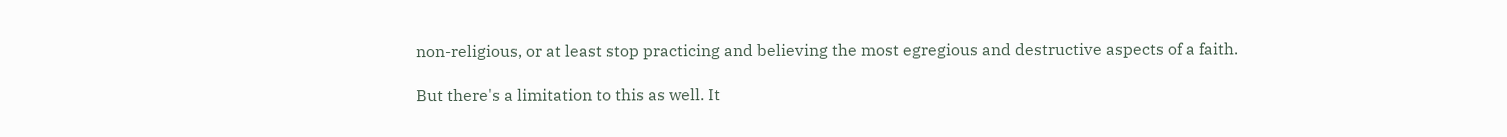non-religious, or at least stop practicing and believing the most egregious and destructive aspects of a faith.

But there's a limitation to this as well. It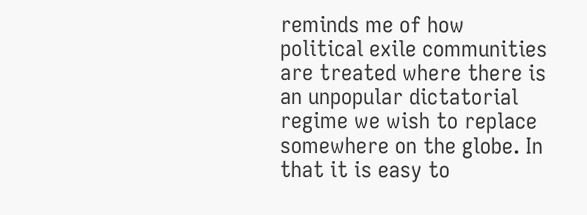reminds me of how political exile communities are treated where there is an unpopular dictatorial regime we wish to replace somewhere on the globe. In that it is easy to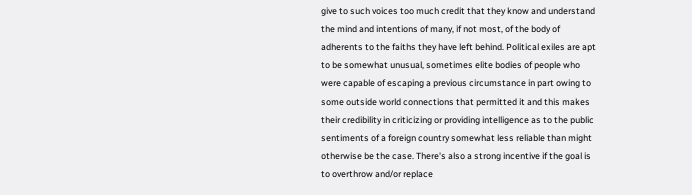give to such voices too much credit that they know and understand the mind and intentions of many, if not most, of the body of adherents to the faiths they have left behind. Political exiles are apt to be somewhat unusual, sometimes elite bodies of people who were capable of escaping a previous circumstance in part owing to some outside world connections that permitted it and this makes their credibility in criticizing or providing intelligence as to the public sentiments of a foreign country somewhat less reliable than might otherwise be the case. There's also a strong incentive if the goal is to overthrow and/or replace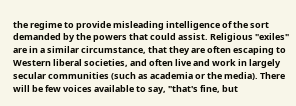the regime to provide misleading intelligence of the sort demanded by the powers that could assist. Religious "exiles" are in a similar circumstance, that they are often escaping to Western liberal societies, and often live and work in largely secular communities (such as academia or the media). There will be few voices available to say, "that's fine, but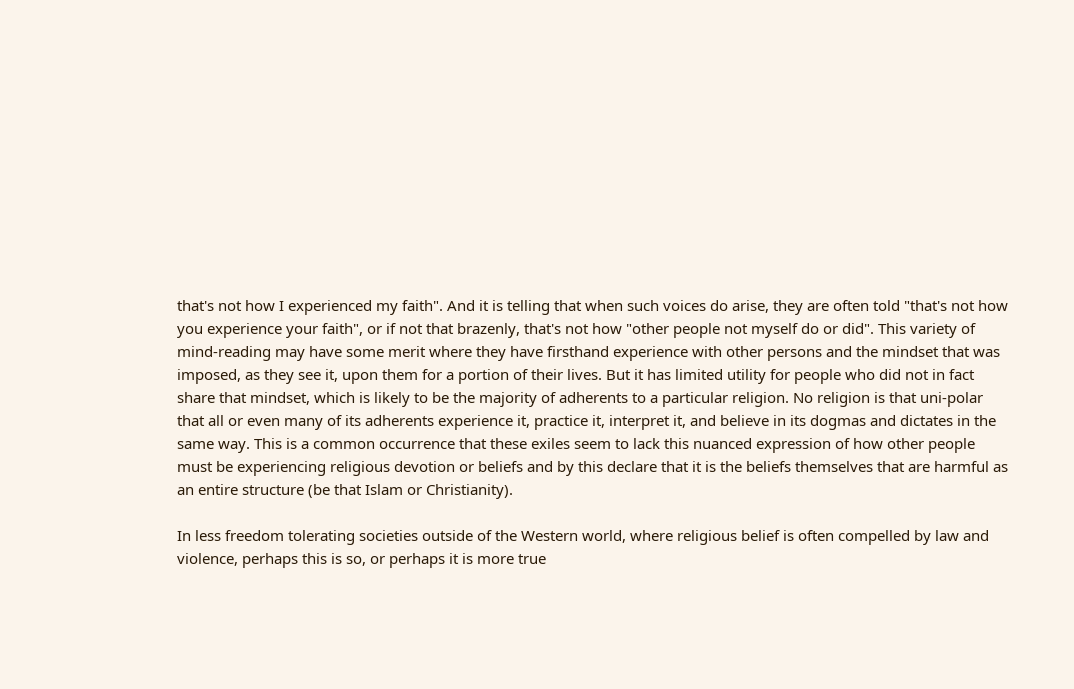that's not how I experienced my faith". And it is telling that when such voices do arise, they are often told "that's not how you experience your faith", or if not that brazenly, that's not how "other people not myself do or did". This variety of mind-reading may have some merit where they have firsthand experience with other persons and the mindset that was imposed, as they see it, upon them for a portion of their lives. But it has limited utility for people who did not in fact share that mindset, which is likely to be the majority of adherents to a particular religion. No religion is that uni-polar that all or even many of its adherents experience it, practice it, interpret it, and believe in its dogmas and dictates in the same way. This is a common occurrence that these exiles seem to lack this nuanced expression of how other people must be experiencing religious devotion or beliefs and by this declare that it is the beliefs themselves that are harmful as an entire structure (be that Islam or Christianity).

In less freedom tolerating societies outside of the Western world, where religious belief is often compelled by law and violence, perhaps this is so, or perhaps it is more true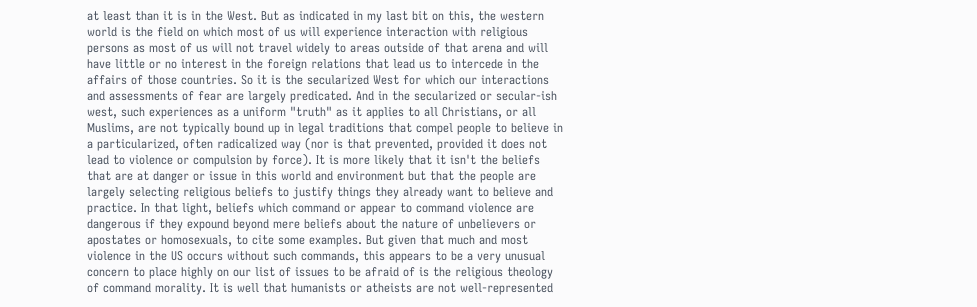at least than it is in the West. But as indicated in my last bit on this, the western world is the field on which most of us will experience interaction with religious persons as most of us will not travel widely to areas outside of that arena and will have little or no interest in the foreign relations that lead us to intercede in the affairs of those countries. So it is the secularized West for which our interactions and assessments of fear are largely predicated. And in the secularized or secular-ish west, such experiences as a uniform "truth" as it applies to all Christians, or all Muslims, are not typically bound up in legal traditions that compel people to believe in a particularized, often radicalized way (nor is that prevented, provided it does not lead to violence or compulsion by force). It is more likely that it isn't the beliefs that are at danger or issue in this world and environment but that the people are largely selecting religious beliefs to justify things they already want to believe and practice. In that light, beliefs which command or appear to command violence are dangerous if they expound beyond mere beliefs about the nature of unbelievers or apostates or homosexuals, to cite some examples. But given that much and most violence in the US occurs without such commands, this appears to be a very unusual concern to place highly on our list of issues to be afraid of is the religious theology of command morality. It is well that humanists or atheists are not well-represented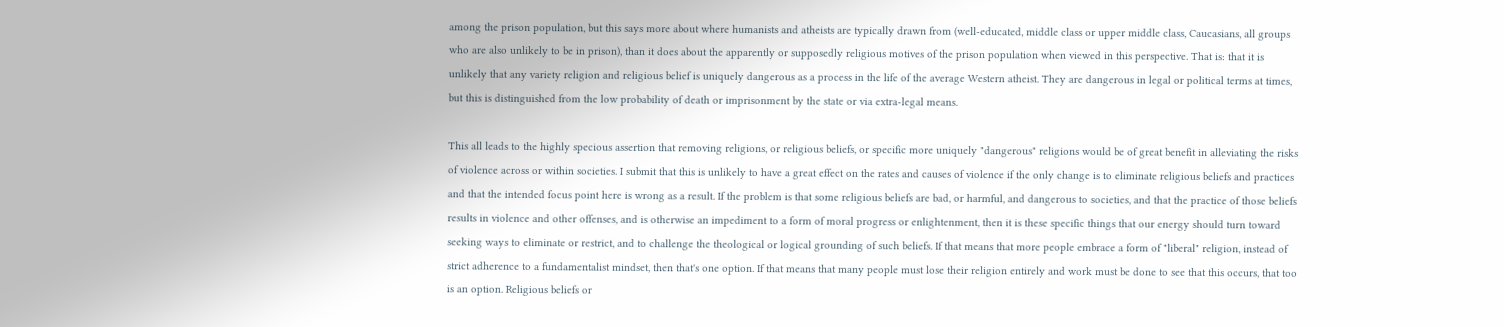among the prison population, but this says more about where humanists and atheists are typically drawn from (well-educated, middle class or upper middle class, Caucasians, all groups who are also unlikely to be in prison), than it does about the apparently or supposedly religious motives of the prison population when viewed in this perspective. That is: that it is unlikely that any variety religion and religious belief is uniquely dangerous as a process in the life of the average Western atheist. They are dangerous in legal or political terms at times, but this is distinguished from the low probability of death or imprisonment by the state or via extra-legal means.

This all leads to the highly specious assertion that removing religions, or religious beliefs, or specific more uniquely "dangerous" religions would be of great benefit in alleviating the risks of violence across or within societies. I submit that this is unlikely to have a great effect on the rates and causes of violence if the only change is to eliminate religious beliefs and practices and that the intended focus point here is wrong as a result. If the problem is that some religious beliefs are bad, or harmful, and dangerous to societies, and that the practice of those beliefs results in violence and other offenses, and is otherwise an impediment to a form of moral progress or enlightenment, then it is these specific things that our energy should turn toward seeking ways to eliminate or restrict, and to challenge the theological or logical grounding of such beliefs. If that means that more people embrace a form of "liberal" religion, instead of strict adherence to a fundamentalist mindset, then that's one option. If that means that many people must lose their religion entirely and work must be done to see that this occurs, that too is an option. Religious beliefs or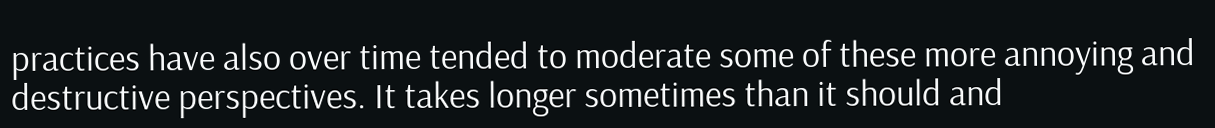practices have also over time tended to moderate some of these more annoying and destructive perspectives. It takes longer sometimes than it should and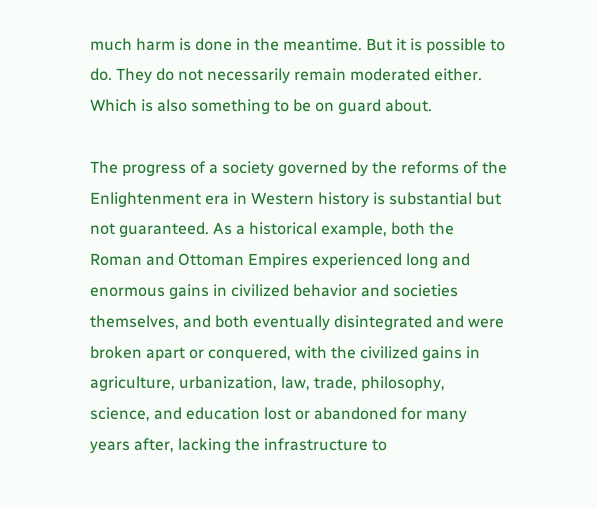much harm is done in the meantime. But it is possible to do. They do not necessarily remain moderated either. Which is also something to be on guard about.

The progress of a society governed by the reforms of the Enlightenment era in Western history is substantial but not guaranteed. As a historical example, both the Roman and Ottoman Empires experienced long and enormous gains in civilized behavior and societies themselves, and both eventually disintegrated and were broken apart or conquered, with the civilized gains in agriculture, urbanization, law, trade, philosophy, science, and education lost or abandoned for many years after, lacking the infrastructure to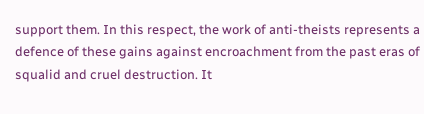support them. In this respect, the work of anti-theists represents a defence of these gains against encroachment from the past eras of squalid and cruel destruction. It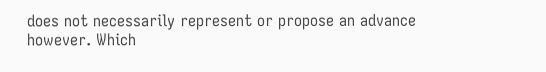does not necessarily represent or propose an advance however. Which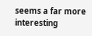seems a far more interesting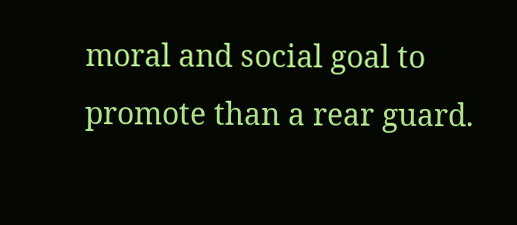moral and social goal to promote than a rear guard.